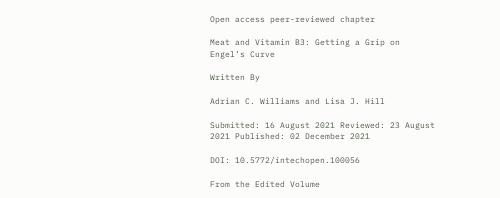Open access peer-reviewed chapter

Meat and Vitamin B3: Getting a Grip on Engel’s Curve

Written By

Adrian C. Williams and Lisa J. Hill

Submitted: 16 August 2021 Reviewed: 23 August 2021 Published: 02 December 2021

DOI: 10.5772/intechopen.100056

From the Edited Volume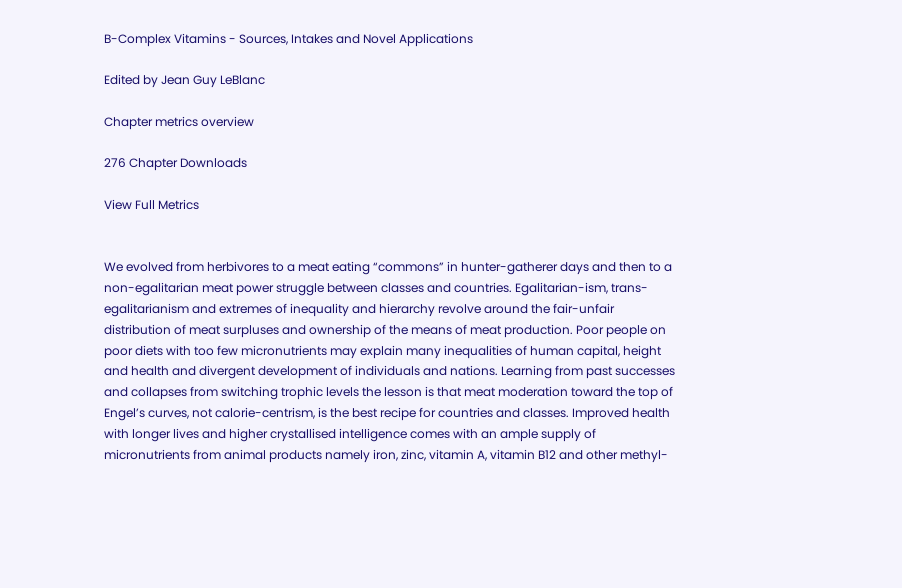B-Complex Vitamins - Sources, Intakes and Novel Applications

Edited by Jean Guy LeBlanc

Chapter metrics overview

276 Chapter Downloads

View Full Metrics


We evolved from herbivores to a meat eating “commons” in hunter-gatherer days and then to a non-egalitarian meat power struggle between classes and countries. Egalitarian-ism, trans-egalitarianism and extremes of inequality and hierarchy revolve around the fair-unfair distribution of meat surpluses and ownership of the means of meat production. Poor people on poor diets with too few micronutrients may explain many inequalities of human capital, height and health and divergent development of individuals and nations. Learning from past successes and collapses from switching trophic levels the lesson is that meat moderation toward the top of Engel’s curves, not calorie-centrism, is the best recipe for countries and classes. Improved health with longer lives and higher crystallised intelligence comes with an ample supply of micronutrients from animal products namely iron, zinc, vitamin A, vitamin B12 and other methyl-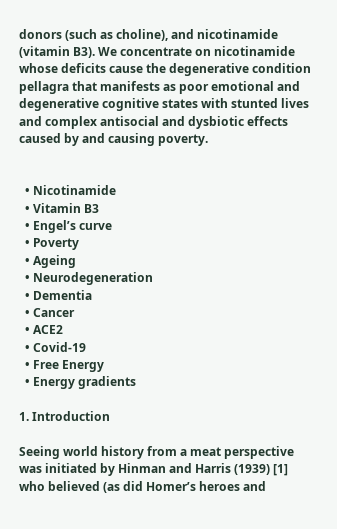donors (such as choline), and nicotinamide (vitamin B3). We concentrate on nicotinamide whose deficits cause the degenerative condition pellagra that manifests as poor emotional and degenerative cognitive states with stunted lives and complex antisocial and dysbiotic effects caused by and causing poverty.


  • Nicotinamide
  • Vitamin B3
  • Engel’s curve
  • Poverty
  • Ageing
  • Neurodegeneration
  • Dementia
  • Cancer
  • ACE2
  • Covid-19
  • Free Energy
  • Energy gradients

1. Introduction

Seeing world history from a meat perspective was initiated by Hinman and Harris (1939) [1] who believed (as did Homer’s heroes and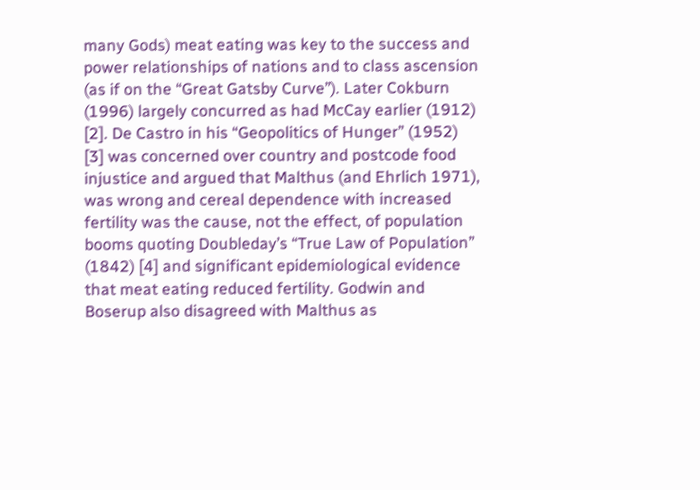many Gods) meat eating was key to the success and power relationships of nations and to class ascension (as if on the “Great Gatsby Curve”). Later Cokburn (1996) largely concurred as had McCay earlier (1912) [2]. De Castro in his “Geopolitics of Hunger” (1952) [3] was concerned over country and postcode food injustice and argued that Malthus (and Ehrlich 1971), was wrong and cereal dependence with increased fertility was the cause, not the effect, of population booms quoting Doubleday’s “True Law of Population” (1842) [4] and significant epidemiological evidence that meat eating reduced fertility. Godwin and Boserup also disagreed with Malthus as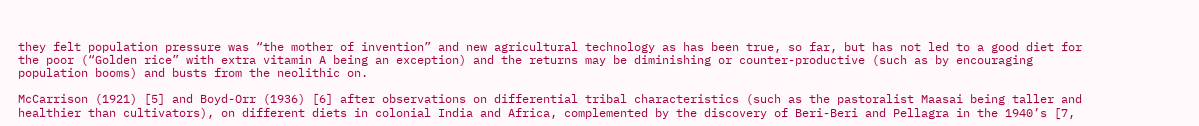they felt population pressure was “the mother of invention” and new agricultural technology as has been true, so far, but has not led to a good diet for the poor (“Golden rice” with extra vitamin A being an exception) and the returns may be diminishing or counter-productive (such as by encouraging population booms) and busts from the neolithic on.

McCarrison (1921) [5] and Boyd-Orr (1936) [6] after observations on differential tribal characteristics (such as the pastoralist Maasai being taller and healthier than cultivators), on different diets in colonial India and Africa, complemented by the discovery of Beri-Beri and Pellagra in the 1940’s [7,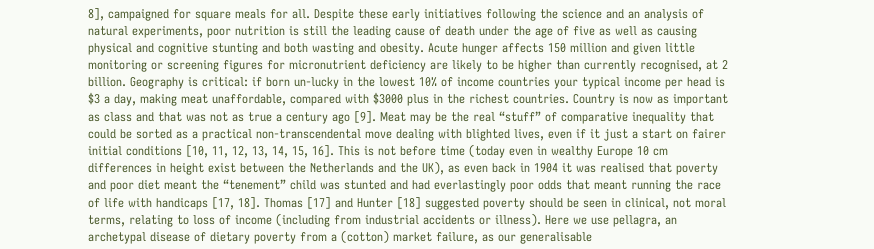8], campaigned for square meals for all. Despite these early initiatives following the science and an analysis of natural experiments, poor nutrition is still the leading cause of death under the age of five as well as causing physical and cognitive stunting and both wasting and obesity. Acute hunger affects 150 million and given little monitoring or screening figures for micronutrient deficiency are likely to be higher than currently recognised, at 2 billion. Geography is critical: if born un-lucky in the lowest 10% of income countries your typical income per head is $3 a day, making meat unaffordable, compared with $3000 plus in the richest countries. Country is now as important as class and that was not as true a century ago [9]. Meat may be the real “stuff” of comparative inequality that could be sorted as a practical non-transcendental move dealing with blighted lives, even if it just a start on fairer initial conditions [10, 11, 12, 13, 14, 15, 16]. This is not before time (today even in wealthy Europe 10 cm differences in height exist between the Netherlands and the UK), as even back in 1904 it was realised that poverty and poor diet meant the “tenement” child was stunted and had everlastingly poor odds that meant running the race of life with handicaps [17, 18]. Thomas [17] and Hunter [18] suggested poverty should be seen in clinical, not moral terms, relating to loss of income (including from industrial accidents or illness). Here we use pellagra, an archetypal disease of dietary poverty from a (cotton) market failure, as our generalisable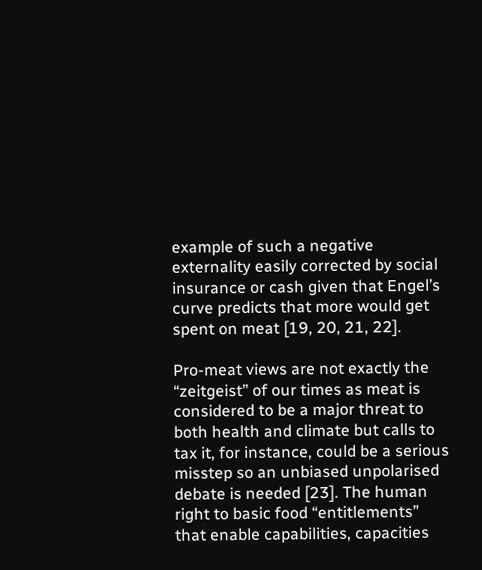example of such a negative externality easily corrected by social insurance or cash given that Engel’s curve predicts that more would get spent on meat [19, 20, 21, 22].

Pro-meat views are not exactly the “zeitgeist” of our times as meat is considered to be a major threat to both health and climate but calls to tax it, for instance, could be a serious misstep so an unbiased unpolarised debate is needed [23]. The human right to basic food “entitlements” that enable capabilities, capacities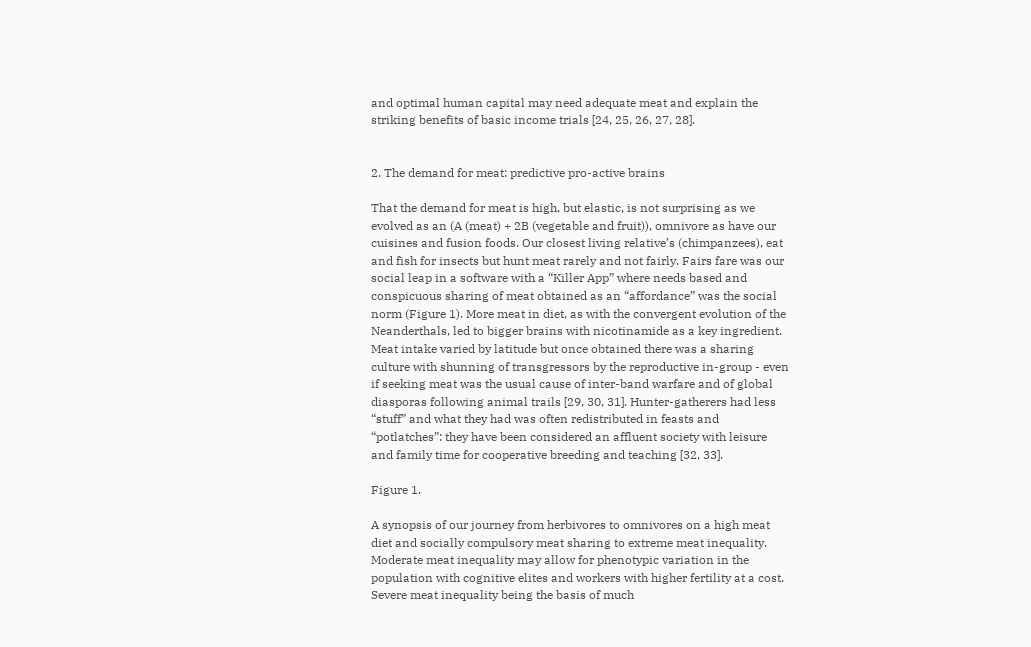and optimal human capital may need adequate meat and explain the striking benefits of basic income trials [24, 25, 26, 27, 28].


2. The demand for meat: predictive pro-active brains

That the demand for meat is high, but elastic, is not surprising as we evolved as an (A (meat) + 2B (vegetable and fruit)), omnivore as have our cuisines and fusion foods. Our closest living relative’s (chimpanzees), eat and fish for insects but hunt meat rarely and not fairly. Fairs fare was our social leap in a software with a “Killer App” where needs based and conspicuous sharing of meat obtained as an “affordance” was the social norm (Figure 1). More meat in diet, as with the convergent evolution of the Neanderthals, led to bigger brains with nicotinamide as a key ingredient. Meat intake varied by latitude but once obtained there was a sharing culture with shunning of transgressors by the reproductive in-group - even if seeking meat was the usual cause of inter-band warfare and of global diasporas following animal trails [29, 30, 31]. Hunter-gatherers had less “stuff” and what they had was often redistributed in feasts and “potlatches”: they have been considered an affluent society with leisure and family time for cooperative breeding and teaching [32, 33].

Figure 1.

A synopsis of our journey from herbivores to omnivores on a high meat diet and socially compulsory meat sharing to extreme meat inequality. Moderate meat inequality may allow for phenotypic variation in the population with cognitive elites and workers with higher fertility at a cost. Severe meat inequality being the basis of much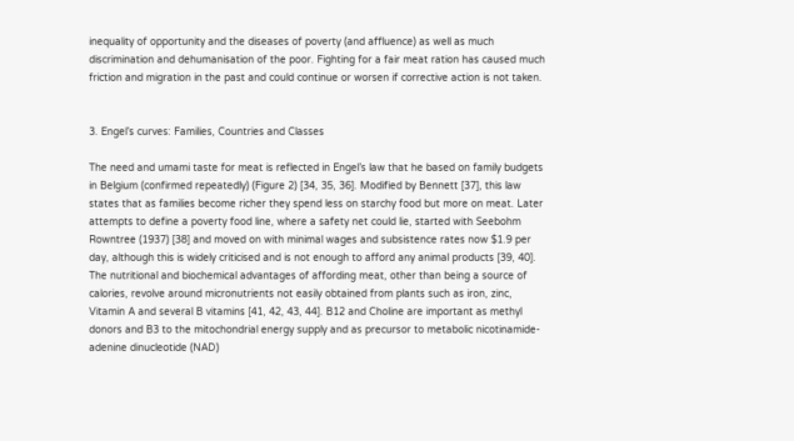inequality of opportunity and the diseases of poverty (and affluence) as well as much discrimination and dehumanisation of the poor. Fighting for a fair meat ration has caused much friction and migration in the past and could continue or worsen if corrective action is not taken.


3. Engel’s curves: Families, Countries and Classes

The need and umami taste for meat is reflected in Engel’s law that he based on family budgets in Belgium (confirmed repeatedly) (Figure 2) [34, 35, 36]. Modified by Bennett [37], this law states that as families become richer they spend less on starchy food but more on meat. Later attempts to define a poverty food line, where a safety net could lie, started with Seebohm Rowntree (1937) [38] and moved on with minimal wages and subsistence rates now $1.9 per day, although this is widely criticised and is not enough to afford any animal products [39, 40]. The nutritional and biochemical advantages of affording meat, other than being a source of calories, revolve around micronutrients not easily obtained from plants such as iron, zinc, Vitamin A and several B vitamins [41, 42, 43, 44]. B12 and Choline are important as methyl donors and B3 to the mitochondrial energy supply and as precursor to metabolic nicotinamide-adenine dinucleotide (NAD)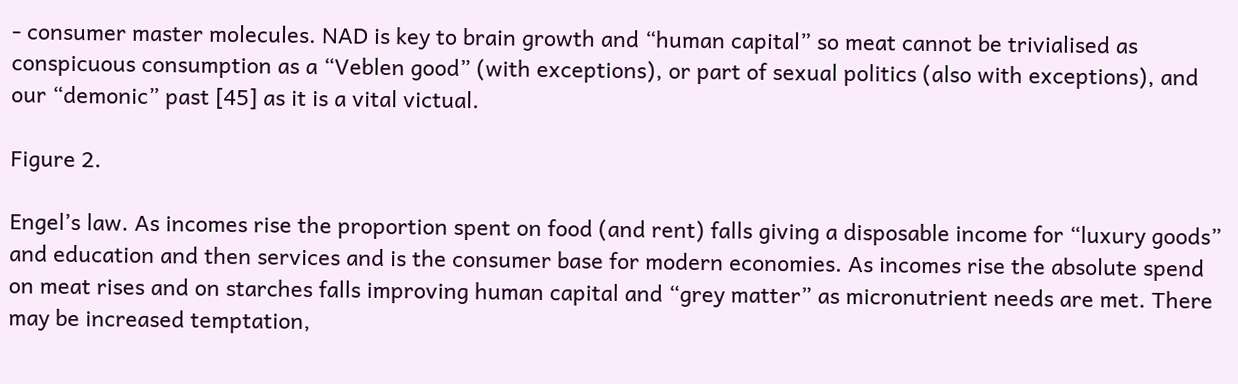- consumer master molecules. NAD is key to brain growth and “human capital” so meat cannot be trivialised as conspicuous consumption as a “Veblen good” (with exceptions), or part of sexual politics (also with exceptions), and our “demonic” past [45] as it is a vital victual.

Figure 2.

Engel’s law. As incomes rise the proportion spent on food (and rent) falls giving a disposable income for “luxury goods” and education and then services and is the consumer base for modern economies. As incomes rise the absolute spend on meat rises and on starches falls improving human capital and “grey matter” as micronutrient needs are met. There may be increased temptation,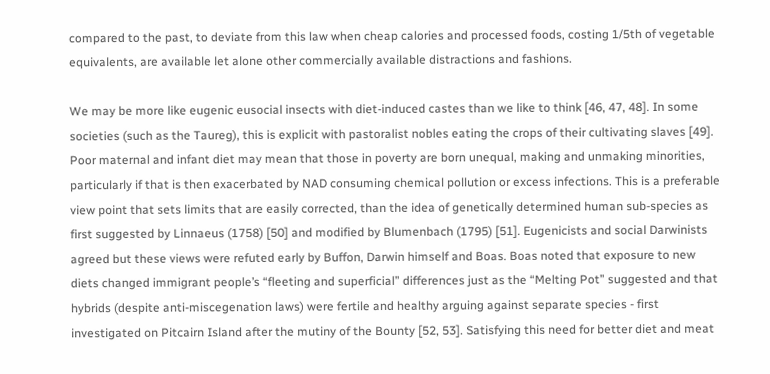compared to the past, to deviate from this law when cheap calories and processed foods, costing 1/5th of vegetable equivalents, are available let alone other commercially available distractions and fashions.

We may be more like eugenic eusocial insects with diet-induced castes than we like to think [46, 47, 48]. In some societies (such as the Taureg), this is explicit with pastoralist nobles eating the crops of their cultivating slaves [49]. Poor maternal and infant diet may mean that those in poverty are born unequal, making and unmaking minorities, particularly if that is then exacerbated by NAD consuming chemical pollution or excess infections. This is a preferable view point that sets limits that are easily corrected, than the idea of genetically determined human sub-species as first suggested by Linnaeus (1758) [50] and modified by Blumenbach (1795) [51]. Eugenicists and social Darwinists agreed but these views were refuted early by Buffon, Darwin himself and Boas. Boas noted that exposure to new diets changed immigrant people’s “fleeting and superficial” differences just as the “Melting Pot” suggested and that hybrids (despite anti-miscegenation laws) were fertile and healthy arguing against separate species - first investigated on Pitcairn Island after the mutiny of the Bounty [52, 53]. Satisfying this need for better diet and meat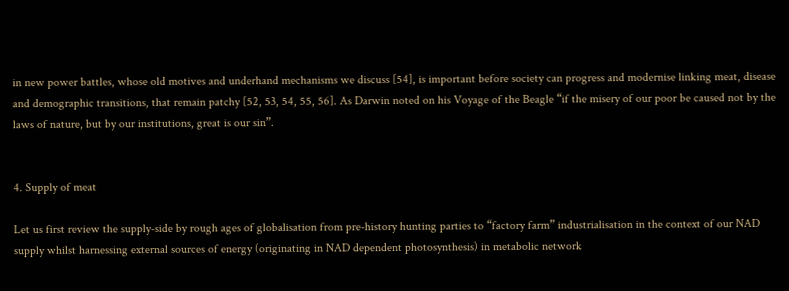in new power battles, whose old motives and underhand mechanisms we discuss [54], is important before society can progress and modernise linking meat, disease and demographic transitions, that remain patchy [52, 53, 54, 55, 56]. As Darwin noted on his Voyage of the Beagle “if the misery of our poor be caused not by the laws of nature, but by our institutions, great is our sin”.


4. Supply of meat

Let us first review the supply-side by rough ages of globalisation from pre-history hunting parties to “factory farm” industrialisation in the context of our NAD supply whilst harnessing external sources of energy (originating in NAD dependent photosynthesis) in metabolic network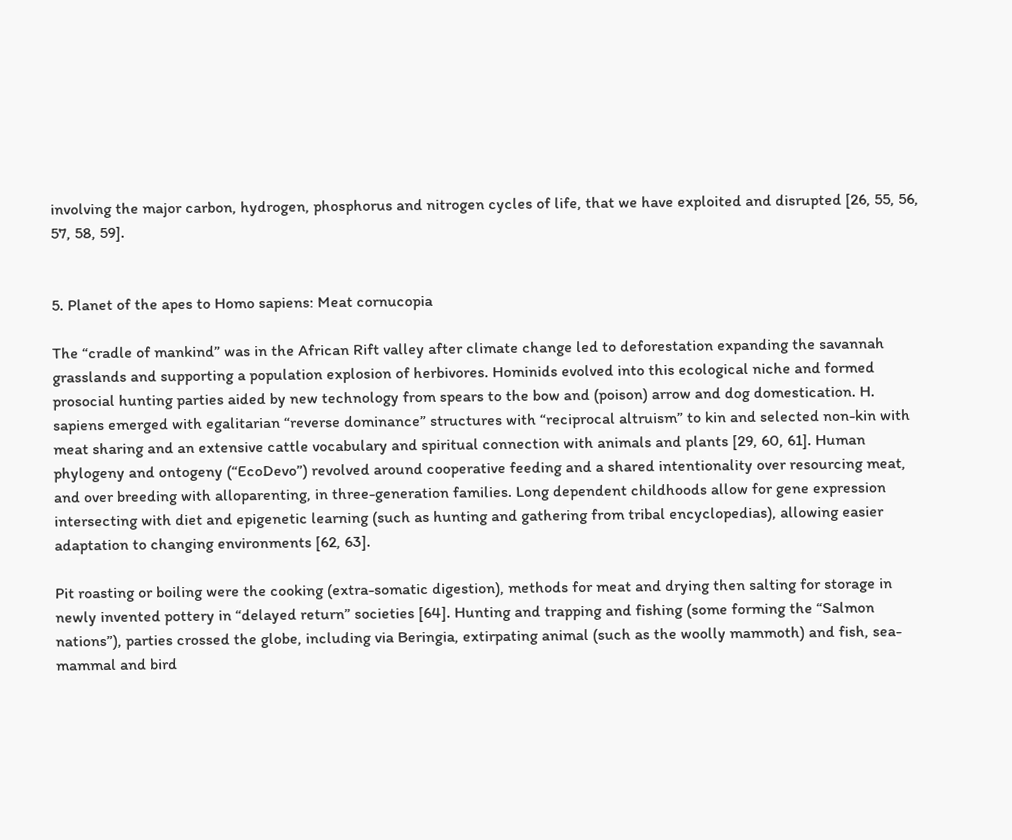involving the major carbon, hydrogen, phosphorus and nitrogen cycles of life, that we have exploited and disrupted [26, 55, 56, 57, 58, 59].


5. Planet of the apes to Homo sapiens: Meat cornucopia

The “cradle of mankind” was in the African Rift valley after climate change led to deforestation expanding the savannah grasslands and supporting a population explosion of herbivores. Hominids evolved into this ecological niche and formed prosocial hunting parties aided by new technology from spears to the bow and (poison) arrow and dog domestication. H. sapiens emerged with egalitarian “reverse dominance” structures with “reciprocal altruism” to kin and selected non-kin with meat sharing and an extensive cattle vocabulary and spiritual connection with animals and plants [29, 60, 61]. Human phylogeny and ontogeny (“EcoDevo”) revolved around cooperative feeding and a shared intentionality over resourcing meat, and over breeding with alloparenting, in three-generation families. Long dependent childhoods allow for gene expression intersecting with diet and epigenetic learning (such as hunting and gathering from tribal encyclopedias), allowing easier adaptation to changing environments [62, 63].

Pit roasting or boiling were the cooking (extra-somatic digestion), methods for meat and drying then salting for storage in newly invented pottery in “delayed return” societies [64]. Hunting and trapping and fishing (some forming the “Salmon nations”), parties crossed the globe, including via Beringia, extirpating animal (such as the woolly mammoth) and fish, sea-mammal and bird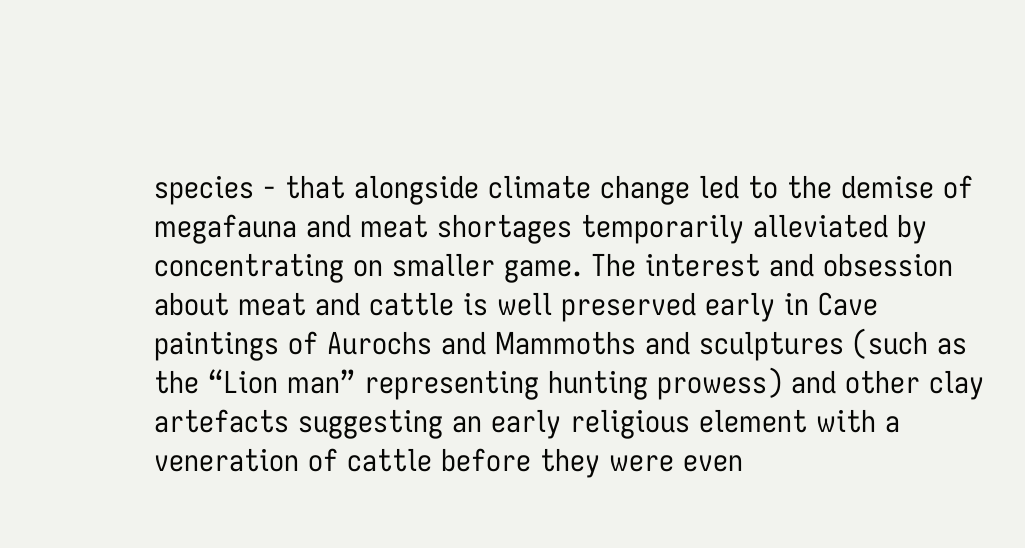species - that alongside climate change led to the demise of megafauna and meat shortages temporarily alleviated by concentrating on smaller game. The interest and obsession about meat and cattle is well preserved early in Cave paintings of Aurochs and Mammoths and sculptures (such as the “Lion man” representing hunting prowess) and other clay artefacts suggesting an early religious element with a veneration of cattle before they were even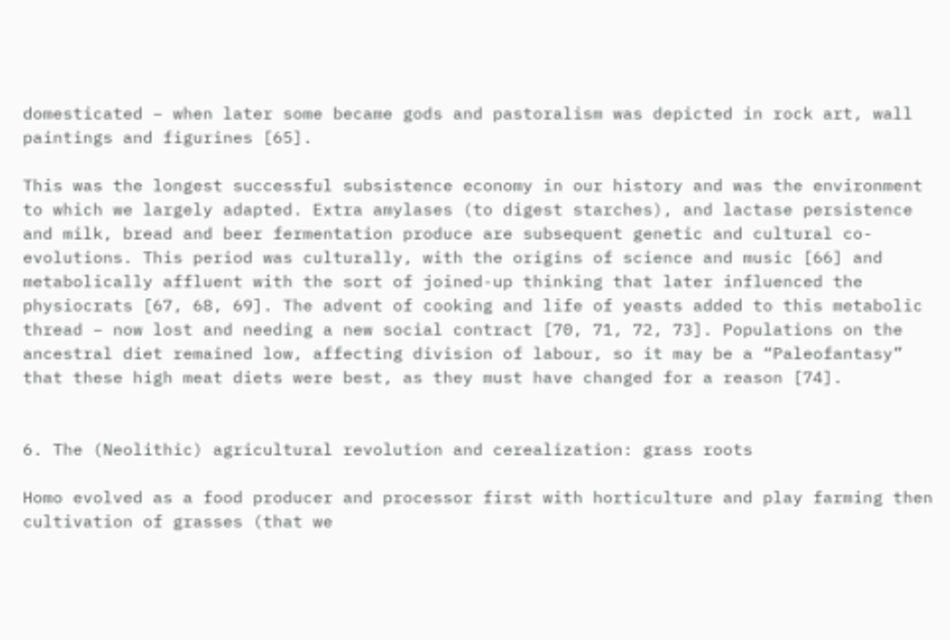domesticated – when later some became gods and pastoralism was depicted in rock art, wall paintings and figurines [65].

This was the longest successful subsistence economy in our history and was the environment to which we largely adapted. Extra amylases (to digest starches), and lactase persistence and milk, bread and beer fermentation produce are subsequent genetic and cultural co-evolutions. This period was culturally, with the origins of science and music [66] and metabolically affluent with the sort of joined-up thinking that later influenced the physiocrats [67, 68, 69]. The advent of cooking and life of yeasts added to this metabolic thread – now lost and needing a new social contract [70, 71, 72, 73]. Populations on the ancestral diet remained low, affecting division of labour, so it may be a “Paleofantasy” that these high meat diets were best, as they must have changed for a reason [74].


6. The (Neolithic) agricultural revolution and cerealization: grass roots

Homo evolved as a food producer and processor first with horticulture and play farming then cultivation of grasses (that we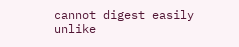cannot digest easily unlike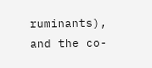ruminants), and the co-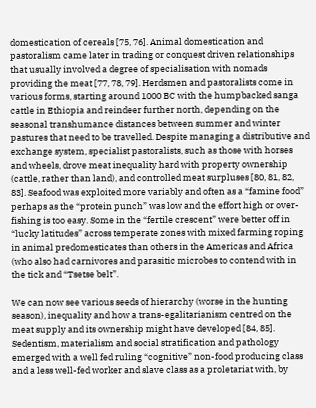domestication of cereals [75, 76]. Animal domestication and pastoralism came later in trading or conquest driven relationships that usually involved a degree of specialisation with nomads providing the meat [77, 78, 79]. Herdsmen and pastoralists come in various forms, starting around 1000 BC with the humpbacked sanga cattle in Ethiopia and reindeer further north, depending on the seasonal transhumance distances between summer and winter pastures that need to be travelled. Despite managing a distributive and exchange system, specialist pastoralists, such as those with horses and wheels, drove meat inequality hard with property ownership (cattle, rather than land), and controlled meat surpluses [80, 81, 82, 83]. Seafood was exploited more variably and often as a “famine food” perhaps as the “protein punch” was low and the effort high or over-fishing is too easy. Some in the “fertile crescent” were better off in “lucky latitudes” across temperate zones with mixed farming roping in animal predomesticates than others in the Americas and Africa (who also had carnivores and parasitic microbes to contend with in the tick and “Tsetse belt”.

We can now see various seeds of hierarchy (worse in the hunting season), inequality and how a trans-egalitarianism centred on the meat supply and its ownership might have developed [84, 85]. Sedentism, materialism and social stratification and pathology emerged with a well fed ruling “cognitive” non-food producing class and a less well-fed worker and slave class as a proletariat with, by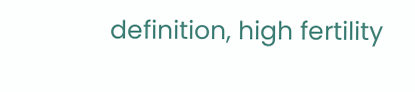definition, high fertility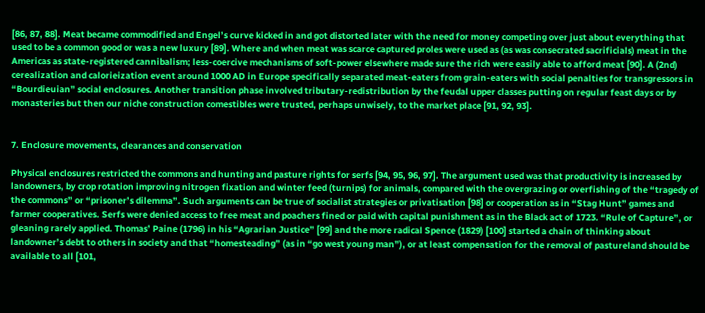[86, 87, 88]. Meat became commodified and Engel’s curve kicked in and got distorted later with the need for money competing over just about everything that used to be a common good or was a new luxury [89]. Where and when meat was scarce captured proles were used as (as was consecrated sacrificials) meat in the Americas as state-registered cannibalism; less-coercive mechanisms of soft-power elsewhere made sure the rich were easily able to afford meat [90]. A (2nd) cerealization and calorieization event around 1000 AD in Europe specifically separated meat-eaters from grain-eaters with social penalties for transgressors in “Bourdieuian” social enclosures. Another transition phase involved tributary-redistribution by the feudal upper classes putting on regular feast days or by monasteries but then our niche construction comestibles were trusted, perhaps unwisely, to the market place [91, 92, 93].


7. Enclosure movements, clearances and conservation

Physical enclosures restricted the commons and hunting and pasture rights for serfs [94, 95, 96, 97]. The argument used was that productivity is increased by landowners, by crop rotation improving nitrogen fixation and winter feed (turnips) for animals, compared with the overgrazing or overfishing of the “tragedy of the commons” or “prisoner’s dilemma”. Such arguments can be true of socialist strategies or privatisation [98] or cooperation as in “Stag Hunt” games and farmer cooperatives. Serfs were denied access to free meat and poachers fined or paid with capital punishment as in the Black act of 1723. “Rule of Capture”, or gleaning rarely applied. Thomas’ Paine (1796) in his “Agrarian Justice” [99] and the more radical Spence (1829) [100] started a chain of thinking about landowner’s debt to others in society and that “homesteading” (as in “go west young man”), or at least compensation for the removal of pastureland should be available to all [101,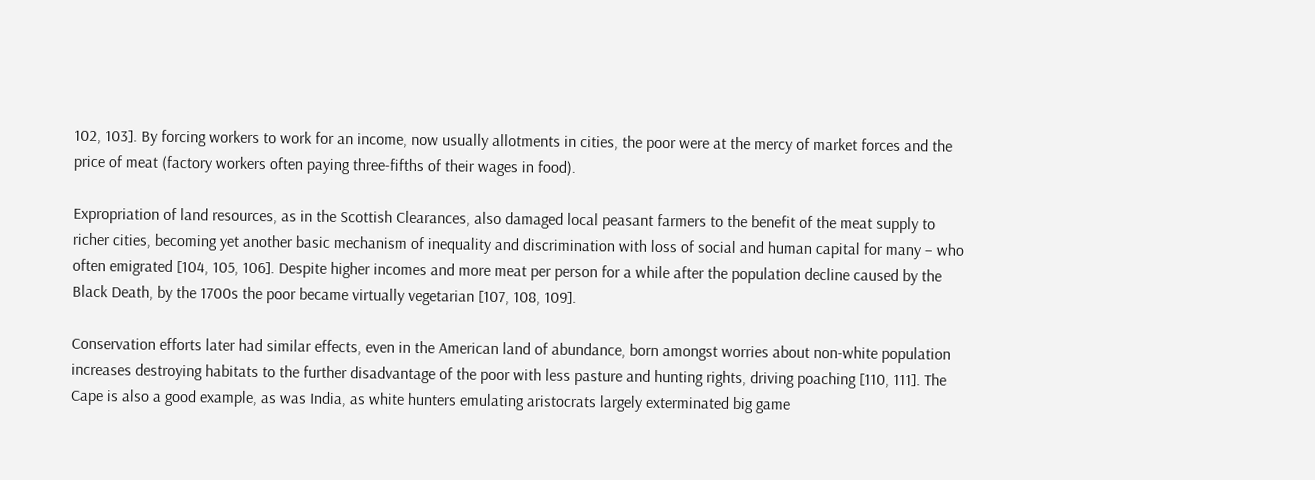102, 103]. By forcing workers to work for an income, now usually allotments in cities, the poor were at the mercy of market forces and the price of meat (factory workers often paying three-fifths of their wages in food).

Expropriation of land resources, as in the Scottish Clearances, also damaged local peasant farmers to the benefit of the meat supply to richer cities, becoming yet another basic mechanism of inequality and discrimination with loss of social and human capital for many – who often emigrated [104, 105, 106]. Despite higher incomes and more meat per person for a while after the population decline caused by the Black Death, by the 1700s the poor became virtually vegetarian [107, 108, 109].

Conservation efforts later had similar effects, even in the American land of abundance, born amongst worries about non-white population increases destroying habitats to the further disadvantage of the poor with less pasture and hunting rights, driving poaching [110, 111]. The Cape is also a good example, as was India, as white hunters emulating aristocrats largely exterminated big game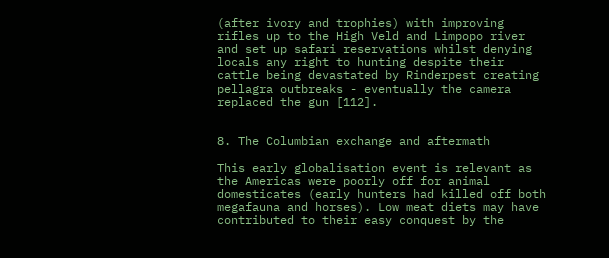(after ivory and trophies) with improving rifles up to the High Veld and Limpopo river and set up safari reservations whilst denying locals any right to hunting despite their cattle being devastated by Rinderpest creating pellagra outbreaks - eventually the camera replaced the gun [112].


8. The Columbian exchange and aftermath

This early globalisation event is relevant as the Americas were poorly off for animal domesticates (early hunters had killed off both megafauna and horses). Low meat diets may have contributed to their easy conquest by the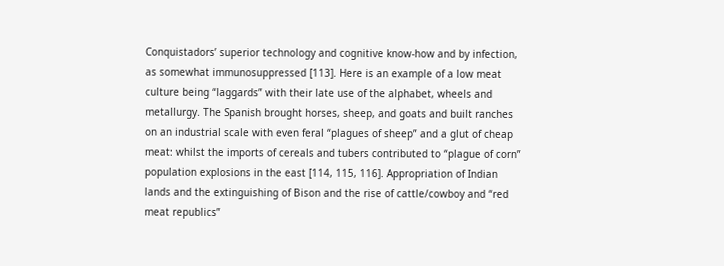Conquistadors’ superior technology and cognitive know-how and by infection, as somewhat immunosuppressed [113]. Here is an example of a low meat culture being “laggards” with their late use of the alphabet, wheels and metallurgy. The Spanish brought horses, sheep, and goats and built ranches on an industrial scale with even feral “plagues of sheep” and a glut of cheap meat: whilst the imports of cereals and tubers contributed to “plague of corn” population explosions in the east [114, 115, 116]. Appropriation of Indian lands and the extinguishing of Bison and the rise of cattle/cowboy and “red meat republics”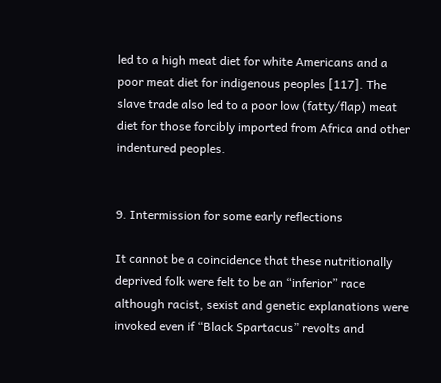led to a high meat diet for white Americans and a poor meat diet for indigenous peoples [117]. The slave trade also led to a poor low (fatty/flap) meat diet for those forcibly imported from Africa and other indentured peoples.


9. Intermission for some early reflections

It cannot be a coincidence that these nutritionally deprived folk were felt to be an “inferior” race although racist, sexist and genetic explanations were invoked even if “Black Spartacus” revolts and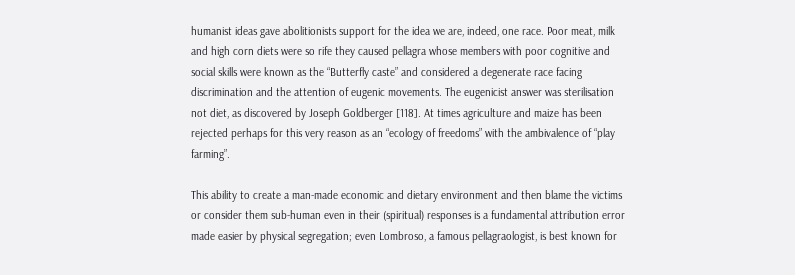humanist ideas gave abolitionists support for the idea we are, indeed, one race. Poor meat, milk and high corn diets were so rife they caused pellagra whose members with poor cognitive and social skills were known as the “Butterfly caste” and considered a degenerate race facing discrimination and the attention of eugenic movements. The eugenicist answer was sterilisation not diet, as discovered by Joseph Goldberger [118]. At times agriculture and maize has been rejected perhaps for this very reason as an “ecology of freedoms” with the ambivalence of “play farming”.

This ability to create a man-made economic and dietary environment and then blame the victims or consider them sub-human even in their (spiritual) responses is a fundamental attribution error made easier by physical segregation; even Lombroso, a famous pellagraologist, is best known for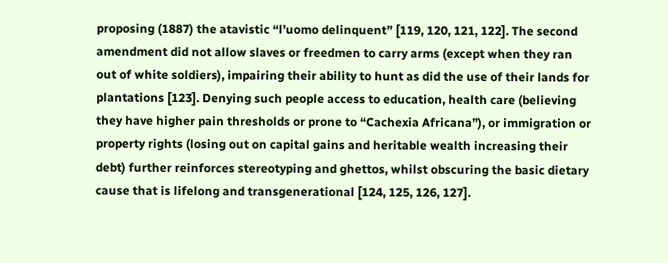proposing (1887) the atavistic “l’uomo delinquent” [119, 120, 121, 122]. The second amendment did not allow slaves or freedmen to carry arms (except when they ran out of white soldiers), impairing their ability to hunt as did the use of their lands for plantations [123]. Denying such people access to education, health care (believing they have higher pain thresholds or prone to “Cachexia Africana”), or immigration or property rights (losing out on capital gains and heritable wealth increasing their debt) further reinforces stereotyping and ghettos, whilst obscuring the basic dietary cause that is lifelong and transgenerational [124, 125, 126, 127].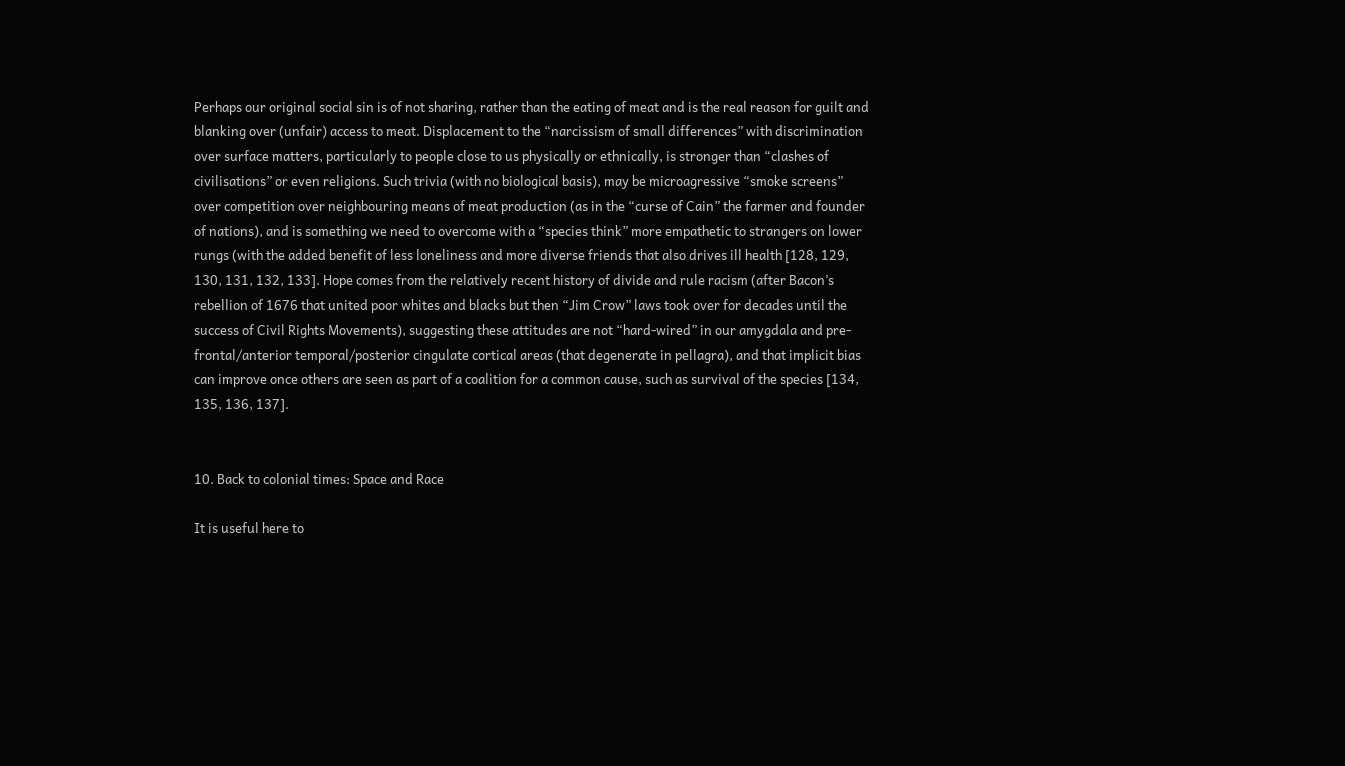Perhaps our original social sin is of not sharing, rather than the eating of meat and is the real reason for guilt and blanking over (unfair) access to meat. Displacement to the “narcissism of small differences” with discrimination over surface matters, particularly to people close to us physically or ethnically, is stronger than “clashes of civilisations” or even religions. Such trivia (with no biological basis), may be microagressive “smoke screens” over competition over neighbouring means of meat production (as in the “curse of Cain” the farmer and founder of nations), and is something we need to overcome with a “species think” more empathetic to strangers on lower rungs (with the added benefit of less loneliness and more diverse friends that also drives ill health [128, 129, 130, 131, 132, 133]. Hope comes from the relatively recent history of divide and rule racism (after Bacon’s rebellion of 1676 that united poor whites and blacks but then “Jim Crow” laws took over for decades until the success of Civil Rights Movements), suggesting these attitudes are not “hard-wired” in our amygdala and pre-frontal/anterior temporal/posterior cingulate cortical areas (that degenerate in pellagra), and that implicit bias can improve once others are seen as part of a coalition for a common cause, such as survival of the species [134, 135, 136, 137].


10. Back to colonial times: Space and Race

It is useful here to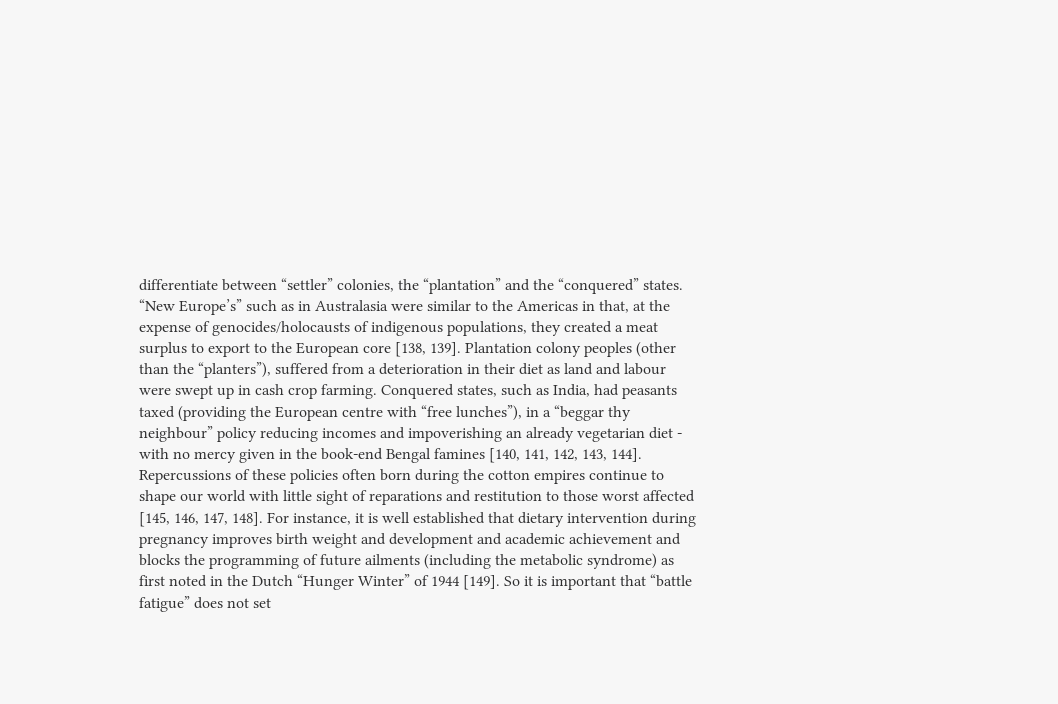differentiate between “settler” colonies, the “plantation” and the “conquered” states. “New Europe’s” such as in Australasia were similar to the Americas in that, at the expense of genocides/holocausts of indigenous populations, they created a meat surplus to export to the European core [138, 139]. Plantation colony peoples (other than the “planters”), suffered from a deterioration in their diet as land and labour were swept up in cash crop farming. Conquered states, such as India, had peasants taxed (providing the European centre with “free lunches”), in a “beggar thy neighbour” policy reducing incomes and impoverishing an already vegetarian diet - with no mercy given in the book-end Bengal famines [140, 141, 142, 143, 144]. Repercussions of these policies often born during the cotton empires continue to shape our world with little sight of reparations and restitution to those worst affected [145, 146, 147, 148]. For instance, it is well established that dietary intervention during pregnancy improves birth weight and development and academic achievement and blocks the programming of future ailments (including the metabolic syndrome) as first noted in the Dutch “Hunger Winter” of 1944 [149]. So it is important that “battle fatigue” does not set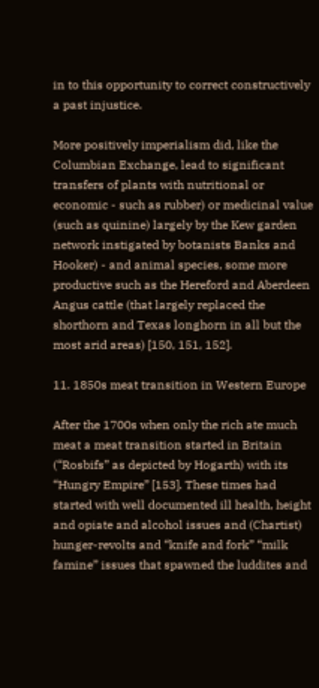in to this opportunity to correct constructively a past injustice.

More positively imperialism did, like the Columbian Exchange, lead to significant transfers of plants with nutritional or economic - such as rubber) or medicinal value (such as quinine) largely by the Kew garden network instigated by botanists Banks and Hooker) - and animal species, some more productive such as the Hereford and Aberdeen Angus cattle (that largely replaced the shorthorn and Texas longhorn in all but the most arid areas) [150, 151, 152].

11. 1850s meat transition in Western Europe

After the 1700s when only the rich ate much meat a meat transition started in Britain (“Rosbifs” as depicted by Hogarth) with its “Hungry Empire” [153]. These times had started with well documented ill health, height and opiate and alcohol issues and (Chartist) hunger-revolts and “knife and fork” “milk famine” issues that spawned the luddites and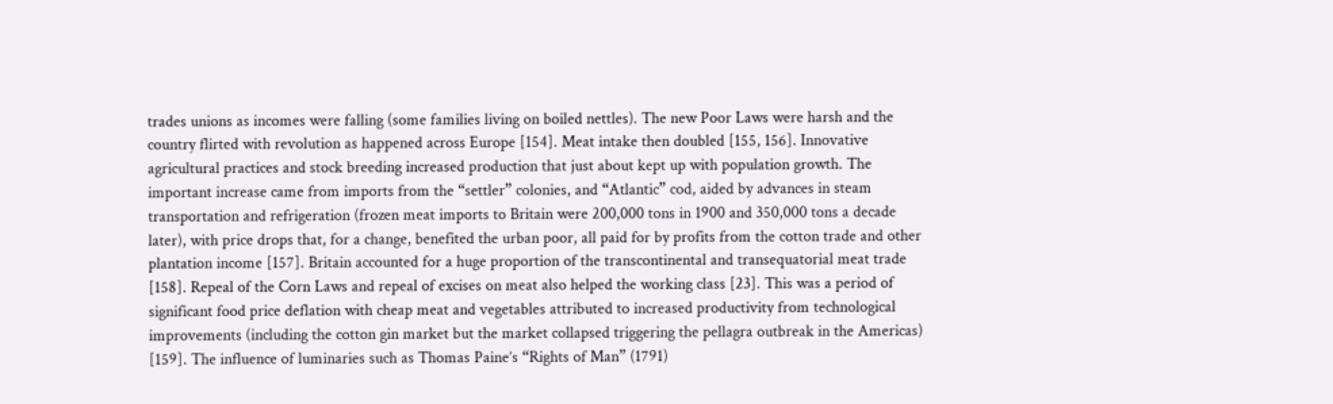trades unions as incomes were falling (some families living on boiled nettles). The new Poor Laws were harsh and the country flirted with revolution as happened across Europe [154]. Meat intake then doubled [155, 156]. Innovative agricultural practices and stock breeding increased production that just about kept up with population growth. The important increase came from imports from the “settler” colonies, and “Atlantic” cod, aided by advances in steam transportation and refrigeration (frozen meat imports to Britain were 200,000 tons in 1900 and 350,000 tons a decade later), with price drops that, for a change, benefited the urban poor, all paid for by profits from the cotton trade and other plantation income [157]. Britain accounted for a huge proportion of the transcontinental and transequatorial meat trade [158]. Repeal of the Corn Laws and repeal of excises on meat also helped the working class [23]. This was a period of significant food price deflation with cheap meat and vegetables attributed to increased productivity from technological improvements (including the cotton gin market but the market collapsed triggering the pellagra outbreak in the Americas) [159]. The influence of luminaries such as Thomas Paine’s “Rights of Man” (1791)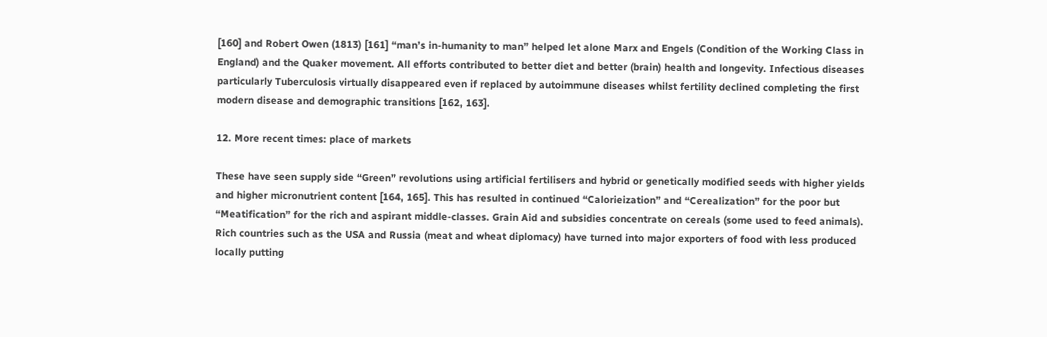[160] and Robert Owen (1813) [161] “man’s in-humanity to man” helped let alone Marx and Engels (Condition of the Working Class in England) and the Quaker movement. All efforts contributed to better diet and better (brain) health and longevity. Infectious diseases particularly Tuberculosis virtually disappeared even if replaced by autoimmune diseases whilst fertility declined completing the first modern disease and demographic transitions [162, 163].

12. More recent times: place of markets

These have seen supply side “Green” revolutions using artificial fertilisers and hybrid or genetically modified seeds with higher yields and higher micronutrient content [164, 165]. This has resulted in continued “Calorieization” and “Cerealization” for the poor but “Meatification” for the rich and aspirant middle-classes. Grain Aid and subsidies concentrate on cereals (some used to feed animals). Rich countries such as the USA and Russia (meat and wheat diplomacy) have turned into major exporters of food with less produced locally putting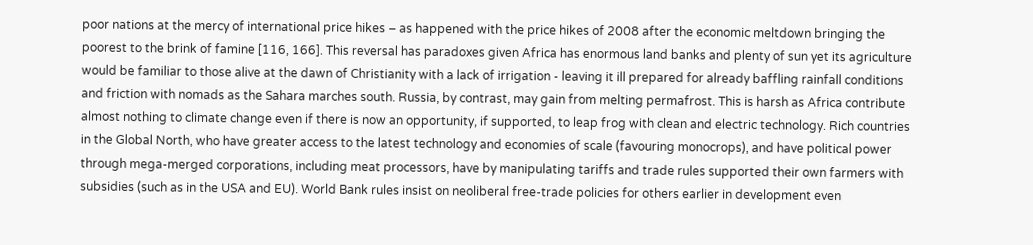poor nations at the mercy of international price hikes – as happened with the price hikes of 2008 after the economic meltdown bringing the poorest to the brink of famine [116, 166]. This reversal has paradoxes given Africa has enormous land banks and plenty of sun yet its agriculture would be familiar to those alive at the dawn of Christianity with a lack of irrigation - leaving it ill prepared for already baffling rainfall conditions and friction with nomads as the Sahara marches south. Russia, by contrast, may gain from melting permafrost. This is harsh as Africa contribute almost nothing to climate change even if there is now an opportunity, if supported, to leap frog with clean and electric technology. Rich countries in the Global North, who have greater access to the latest technology and economies of scale (favouring monocrops), and have political power through mega-merged corporations, including meat processors, have by manipulating tariffs and trade rules supported their own farmers with subsidies (such as in the USA and EU). World Bank rules insist on neoliberal free-trade policies for others earlier in development even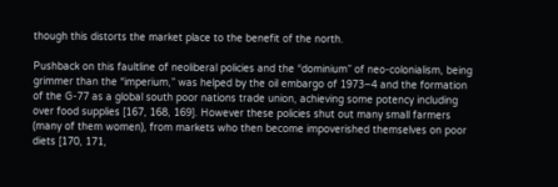though this distorts the market place to the benefit of the north.

Pushback on this faultline of neoliberal policies and the “dominium” of neo-colonialism, being grimmer than the “imperium,” was helped by the oil embargo of 1973–4 and the formation of the G-77 as a global south poor nations trade union, achieving some potency including over food supplies [167, 168, 169]. However these policies shut out many small farmers (many of them women), from markets who then become impoverished themselves on poor diets [170, 171,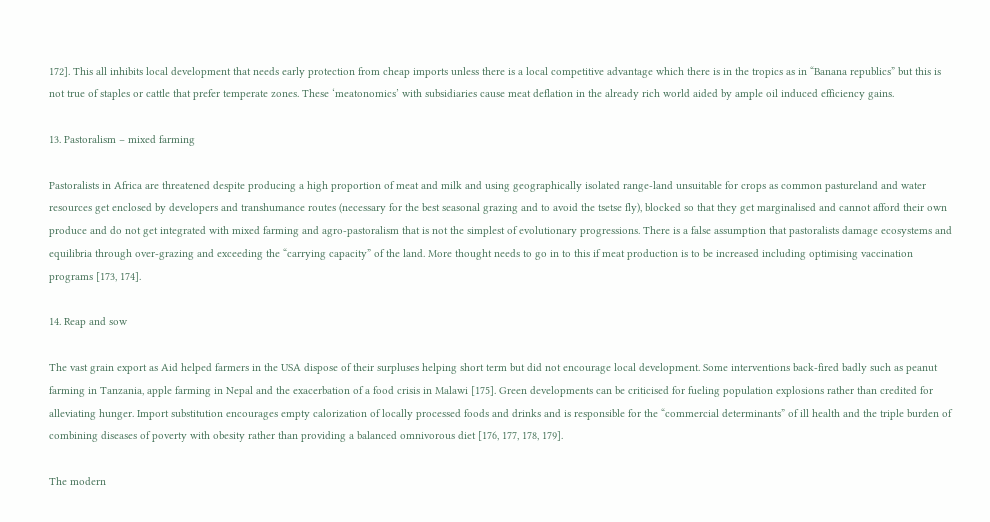172]. This all inhibits local development that needs early protection from cheap imports unless there is a local competitive advantage which there is in the tropics as in “Banana republics” but this is not true of staples or cattle that prefer temperate zones. These ‘meatonomics’ with subsidiaries cause meat deflation in the already rich world aided by ample oil induced efficiency gains.

13. Pastoralism – mixed farming

Pastoralists in Africa are threatened despite producing a high proportion of meat and milk and using geographically isolated range-land unsuitable for crops as common pastureland and water resources get enclosed by developers and transhumance routes (necessary for the best seasonal grazing and to avoid the tsetse fly), blocked so that they get marginalised and cannot afford their own produce and do not get integrated with mixed farming and agro-pastoralism that is not the simplest of evolutionary progressions. There is a false assumption that pastoralists damage ecosystems and equilibria through over-grazing and exceeding the “carrying capacity” of the land. More thought needs to go in to this if meat production is to be increased including optimising vaccination programs [173, 174].

14. Reap and sow

The vast grain export as Aid helped farmers in the USA dispose of their surpluses helping short term but did not encourage local development. Some interventions back-fired badly such as peanut farming in Tanzania, apple farming in Nepal and the exacerbation of a food crisis in Malawi [175]. Green developments can be criticised for fueling population explosions rather than credited for alleviating hunger. Import substitution encourages empty calorization of locally processed foods and drinks and is responsible for the “commercial determinants” of ill health and the triple burden of combining diseases of poverty with obesity rather than providing a balanced omnivorous diet [176, 177, 178, 179].

The modern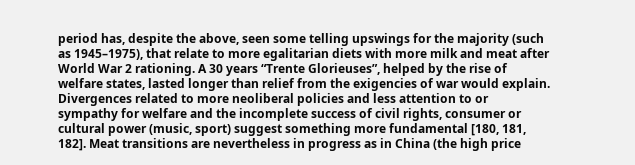period has, despite the above, seen some telling upswings for the majority (such as 1945–1975), that relate to more egalitarian diets with more milk and meat after World War 2 rationing. A 30 years “Trente Glorieuses”, helped by the rise of welfare states, lasted longer than relief from the exigencies of war would explain. Divergences related to more neoliberal policies and less attention to or sympathy for welfare and the incomplete success of civil rights, consumer or cultural power (music, sport) suggest something more fundamental [180, 181, 182]. Meat transitions are nevertheless in progress as in China (the high price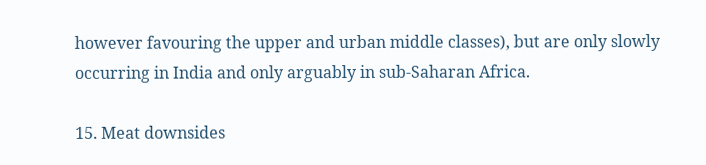however favouring the upper and urban middle classes), but are only slowly occurring in India and only arguably in sub-Saharan Africa.

15. Meat downsides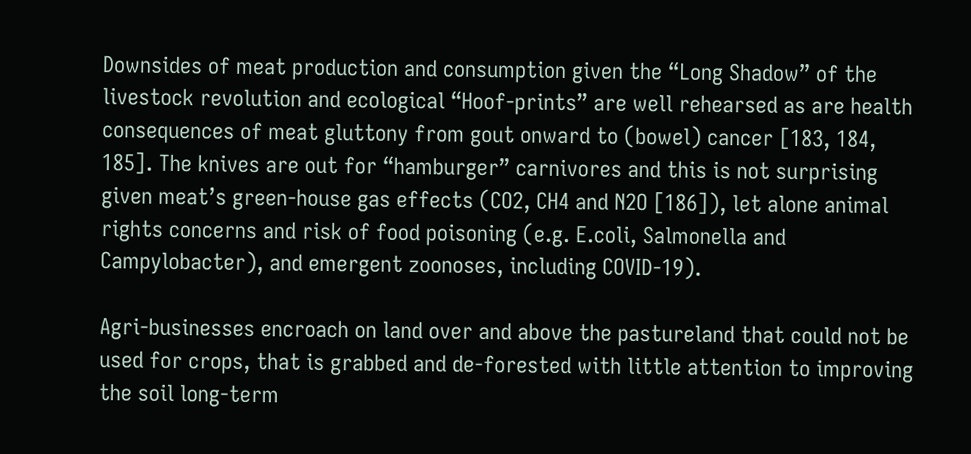Downsides of meat production and consumption given the “Long Shadow” of the livestock revolution and ecological “Hoof-prints” are well rehearsed as are health consequences of meat gluttony from gout onward to (bowel) cancer [183, 184, 185]. The knives are out for “hamburger” carnivores and this is not surprising given meat’s green-house gas effects (CO2, CH4 and N2O [186]), let alone animal rights concerns and risk of food poisoning (e.g. E.coli, Salmonella and Campylobacter), and emergent zoonoses, including COVID-19).

Agri-businesses encroach on land over and above the pastureland that could not be used for crops, that is grabbed and de-forested with little attention to improving the soil long-term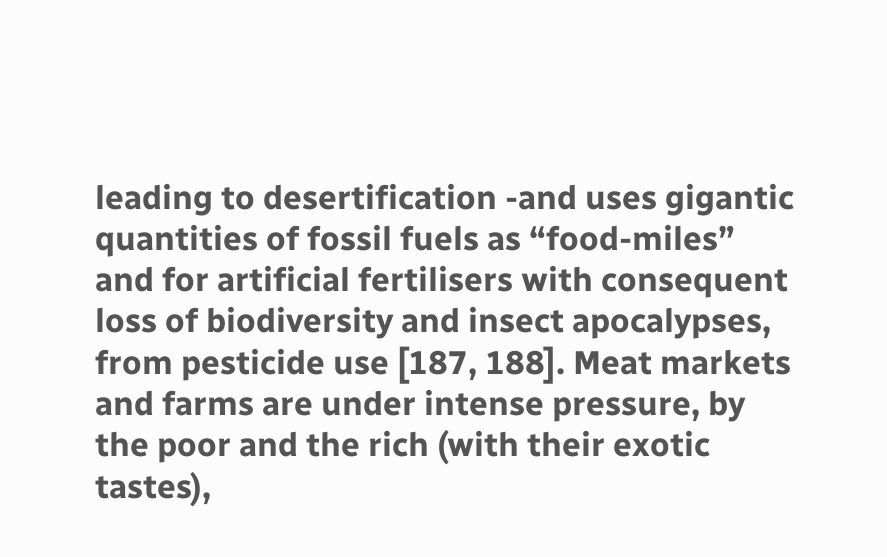leading to desertification -and uses gigantic quantities of fossil fuels as “food-miles” and for artificial fertilisers with consequent loss of biodiversity and insect apocalypses, from pesticide use [187, 188]. Meat markets and farms are under intense pressure, by the poor and the rich (with their exotic tastes),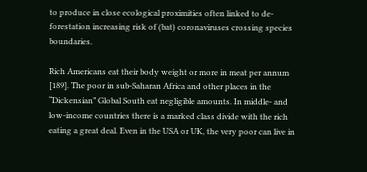to produce in close ecological proximities often linked to de-forestation increasing risk of (bat) coronaviruses crossing species boundaries.

Rich Americans eat their body weight or more in meat per annum [189]. The poor in sub-Saharan Africa and other places in the “Dickensian” Global South eat negligible amounts. In middle- and low-income countries there is a marked class divide with the rich eating a great deal. Even in the USA or UK, the very poor can live in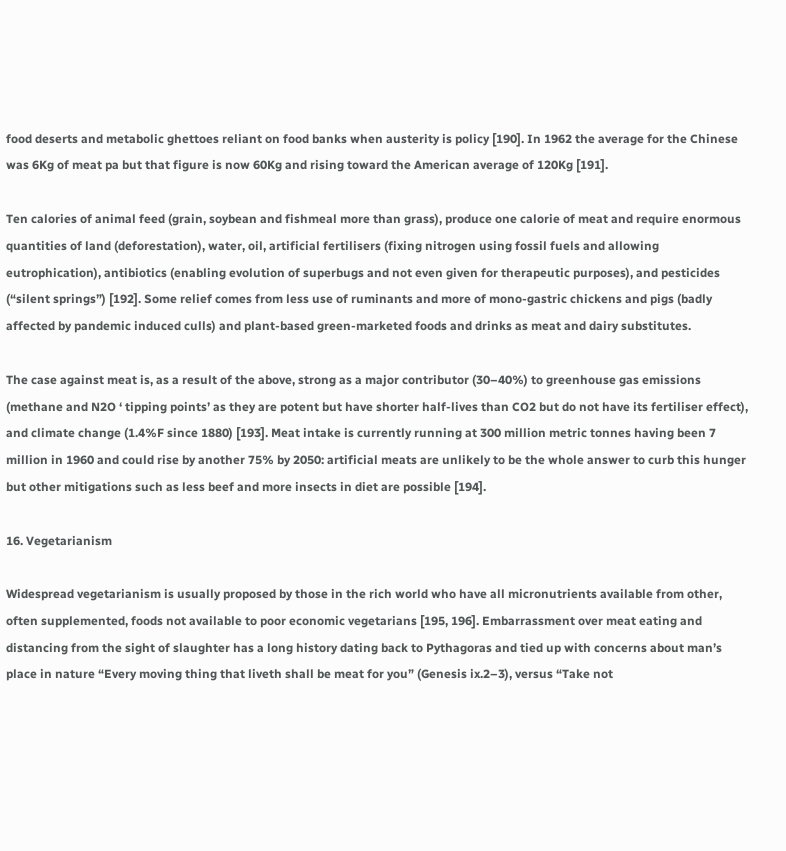food deserts and metabolic ghettoes reliant on food banks when austerity is policy [190]. In 1962 the average for the Chinese was 6Kg of meat pa but that figure is now 60Kg and rising toward the American average of 120Kg [191].

Ten calories of animal feed (grain, soybean and fishmeal more than grass), produce one calorie of meat and require enormous quantities of land (deforestation), water, oil, artificial fertilisers (fixing nitrogen using fossil fuels and allowing eutrophication), antibiotics (enabling evolution of superbugs and not even given for therapeutic purposes), and pesticides (“silent springs”) [192]. Some relief comes from less use of ruminants and more of mono-gastric chickens and pigs (badly affected by pandemic induced culls) and plant-based green-marketed foods and drinks as meat and dairy substitutes.

The case against meat is, as a result of the above, strong as a major contributor (30–40%) to greenhouse gas emissions (methane and N2O ‘ tipping points’ as they are potent but have shorter half-lives than CO2 but do not have its fertiliser effect), and climate change (1.4%F since 1880) [193]. Meat intake is currently running at 300 million metric tonnes having been 7 million in 1960 and could rise by another 75% by 2050: artificial meats are unlikely to be the whole answer to curb this hunger but other mitigations such as less beef and more insects in diet are possible [194].

16. Vegetarianism

Widespread vegetarianism is usually proposed by those in the rich world who have all micronutrients available from other, often supplemented, foods not available to poor economic vegetarians [195, 196]. Embarrassment over meat eating and distancing from the sight of slaughter has a long history dating back to Pythagoras and tied up with concerns about man’s place in nature “Every moving thing that liveth shall be meat for you” (Genesis ix.2–3), versus “Take not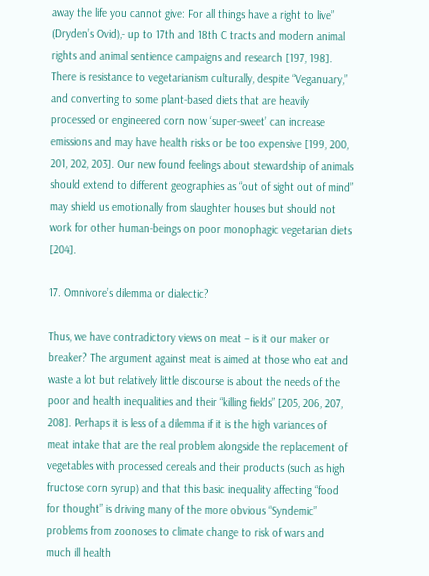away the life you cannot give: For all things have a right to live” (Dryden’s Ovid),- up to 17th and 18th C tracts and modern animal rights and animal sentience campaigns and research [197, 198]. There is resistance to vegetarianism culturally, despite “Veganuary,” and converting to some plant-based diets that are heavily processed or engineered corn now ‘super-sweet’ can increase emissions and may have health risks or be too expensive [199, 200, 201, 202, 203]. Our new found feelings about stewardship of animals should extend to different geographies as “out of sight out of mind” may shield us emotionally from slaughter houses but should not work for other human-beings on poor monophagic vegetarian diets [204].

17. Omnivore’s dilemma or dialectic?

Thus, we have contradictory views on meat – is it our maker or breaker? The argument against meat is aimed at those who eat and waste a lot but relatively little discourse is about the needs of the poor and health inequalities and their “killing fields” [205, 206, 207, 208]. Perhaps it is less of a dilemma if it is the high variances of meat intake that are the real problem alongside the replacement of vegetables with processed cereals and their products (such as high fructose corn syrup) and that this basic inequality affecting “food for thought” is driving many of the more obvious “Syndemic” problems from zoonoses to climate change to risk of wars and much ill health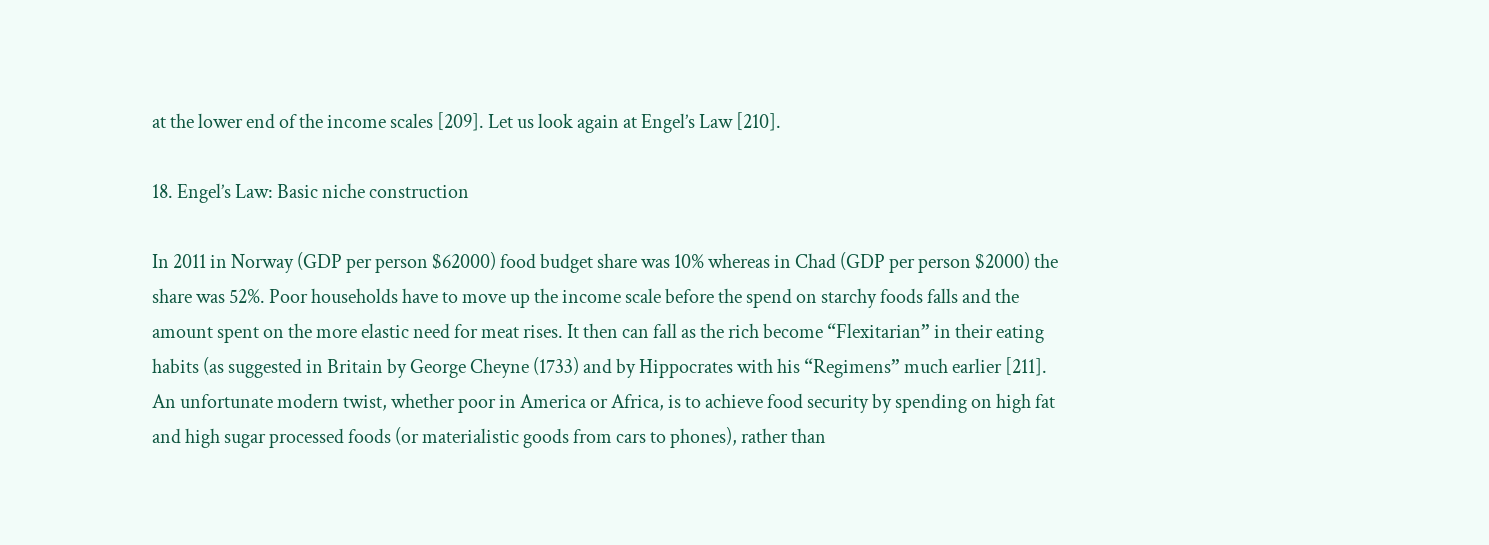at the lower end of the income scales [209]. Let us look again at Engel’s Law [210].

18. Engel’s Law: Basic niche construction

In 2011 in Norway (GDP per person $62000) food budget share was 10% whereas in Chad (GDP per person $2000) the share was 52%. Poor households have to move up the income scale before the spend on starchy foods falls and the amount spent on the more elastic need for meat rises. It then can fall as the rich become “Flexitarian” in their eating habits (as suggested in Britain by George Cheyne (1733) and by Hippocrates with his “Regimens” much earlier [211]. An unfortunate modern twist, whether poor in America or Africa, is to achieve food security by spending on high fat and high sugar processed foods (or materialistic goods from cars to phones), rather than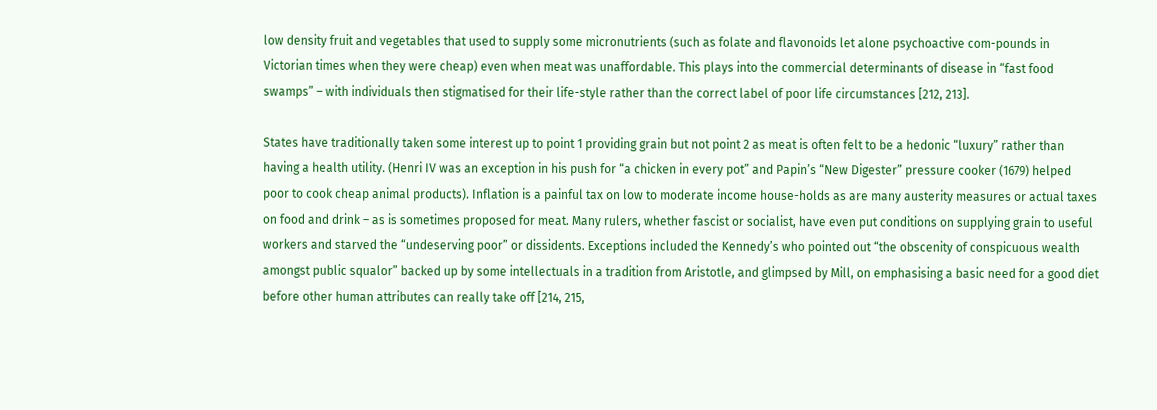low density fruit and vegetables that used to supply some micronutrients (such as folate and flavonoids let alone psychoactive com-pounds in Victorian times when they were cheap) even when meat was unaffordable. This plays into the commercial determinants of disease in “fast food swamps” – with individuals then stigmatised for their life-style rather than the correct label of poor life circumstances [212, 213].

States have traditionally taken some interest up to point 1 providing grain but not point 2 as meat is often felt to be a hedonic “luxury” rather than having a health utility. (Henri IV was an exception in his push for “a chicken in every pot” and Papin’s “New Digester” pressure cooker (1679) helped poor to cook cheap animal products). Inflation is a painful tax on low to moderate income house-holds as are many austerity measures or actual taxes on food and drink – as is sometimes proposed for meat. Many rulers, whether fascist or socialist, have even put conditions on supplying grain to useful workers and starved the “undeserving poor” or dissidents. Exceptions included the Kennedy’s who pointed out “the obscenity of conspicuous wealth amongst public squalor” backed up by some intellectuals in a tradition from Aristotle, and glimpsed by Mill, on emphasising a basic need for a good diet before other human attributes can really take off [214, 215,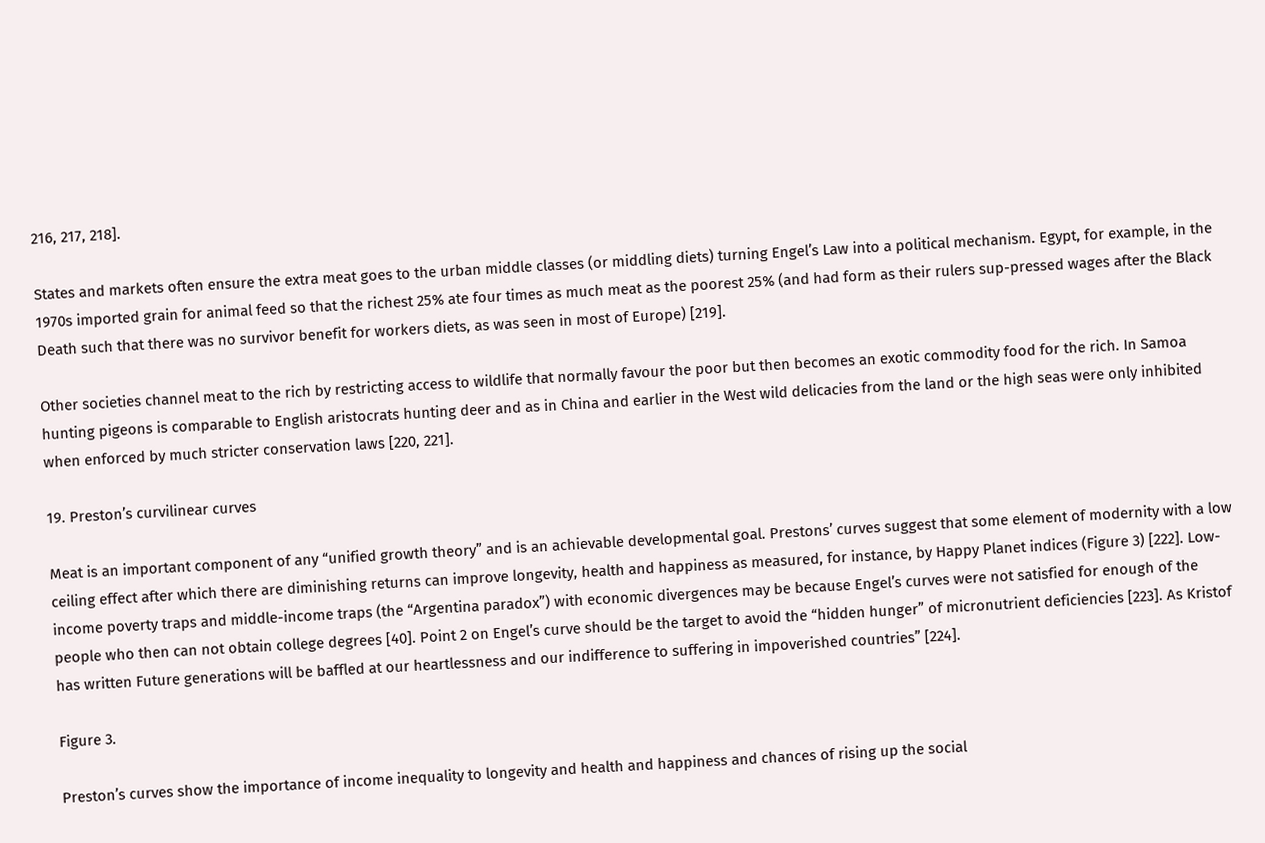216, 217, 218].

States and markets often ensure the extra meat goes to the urban middle classes (or middling diets) turning Engel’s Law into a political mechanism. Egypt, for example, in the 1970s imported grain for animal feed so that the richest 25% ate four times as much meat as the poorest 25% (and had form as their rulers sup-pressed wages after the Black Death such that there was no survivor benefit for workers diets, as was seen in most of Europe) [219].

Other societies channel meat to the rich by restricting access to wildlife that normally favour the poor but then becomes an exotic commodity food for the rich. In Samoa hunting pigeons is comparable to English aristocrats hunting deer and as in China and earlier in the West wild delicacies from the land or the high seas were only inhibited when enforced by much stricter conservation laws [220, 221].

19. Preston’s curvilinear curves

Meat is an important component of any “unified growth theory” and is an achievable developmental goal. Prestons’ curves suggest that some element of modernity with a low ceiling effect after which there are diminishing returns can improve longevity, health and happiness as measured, for instance, by Happy Planet indices (Figure 3) [222]. Low-income poverty traps and middle-income traps (the “Argentina paradox”) with economic divergences may be because Engel’s curves were not satisfied for enough of the people who then can not obtain college degrees [40]. Point 2 on Engel’s curve should be the target to avoid the “hidden hunger” of micronutrient deficiencies [223]. As Kristof has written Future generations will be baffled at our heartlessness and our indifference to suffering in impoverished countries” [224].

Figure 3.

Preston’s curves show the importance of income inequality to longevity and health and happiness and chances of rising up the social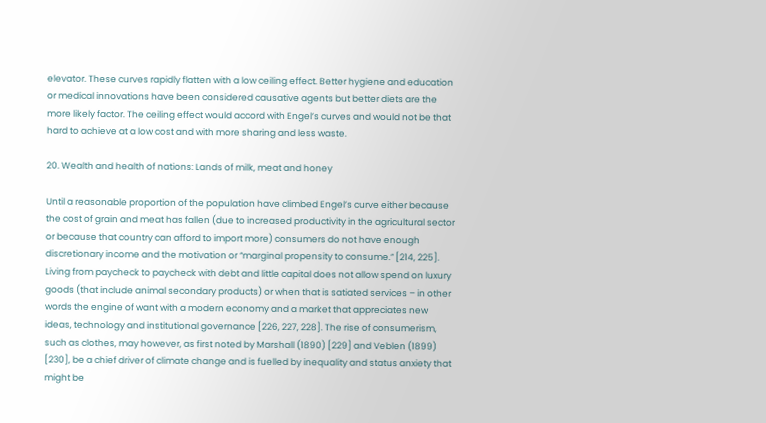elevator. These curves rapidly flatten with a low ceiling effect. Better hygiene and education or medical innovations have been considered causative agents but better diets are the more likely factor. The ceiling effect would accord with Engel’s curves and would not be that hard to achieve at a low cost and with more sharing and less waste.

20. Wealth and health of nations: Lands of milk, meat and honey

Until a reasonable proportion of the population have climbed Engel’s curve either because the cost of grain and meat has fallen (due to increased productivity in the agricultural sector or because that country can afford to import more) consumers do not have enough discretionary income and the motivation or “marginal propensity to consume.” [214, 225]. Living from paycheck to paycheck with debt and little capital does not allow spend on luxury goods (that include animal secondary products) or when that is satiated services – in other words the engine of want with a modern economy and a market that appreciates new ideas, technology and institutional governance [226, 227, 228]. The rise of consumerism, such as clothes, may however, as first noted by Marshall (1890) [229] and Veblen (1899) [230], be a chief driver of climate change and is fuelled by inequality and status anxiety that might be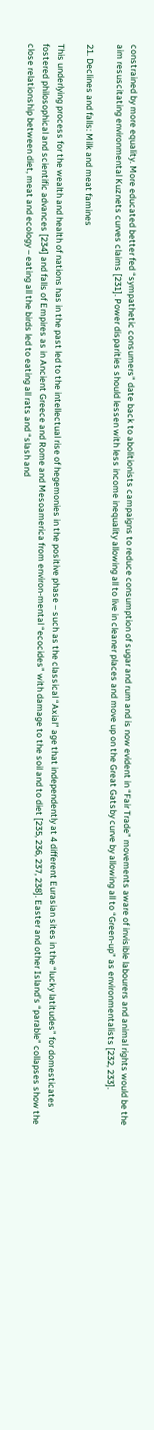constrained by more equality. More educated better fed “sympathetic consumers” date back to abolitionists campaigns to reduce consumption of sugar and rum and is now evident in “Fair Trade” movements aware of invisible labourers and animal rights would be the aim resuscitating environmental Kuznets curves claims [231]. Power disparities should lessen with less income inequality allowing all to live in cleaner places and move up on the Great Gatsby curve by allowing all to “Green-up” as environmentalists [232, 233].

21. Declines and falls: Milk and meat famines

This underlying process for the wealth and health of nations has in the past led to the intellectual rise of hegemonies in the positive phase – such as the classical “Axial” age that independently at 4 different Eurasian sites in the “lucky latitudes” for domesticates fostered philosophical and scientific advances [234] and falls of Empires as in Ancient Greece and Rome and Mesoamerica from environ-mental “ecocides” with damage to the soil and to diet [235, 236, 237, 238]. Easter and other Island’s “parable” collapses show the close relationship between diet, meat and ecology – eating all the birds led to eating all rats and “slash and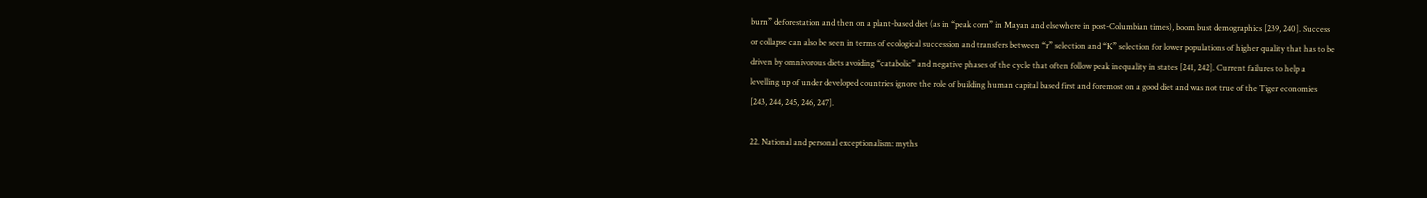burn” deforestation and then on a plant-based diet (as in “peak corn” in Mayan and elsewhere in post-Columbian times), boom bust demographics [239, 240]. Success or collapse can also be seen in terms of ecological succession and transfers between “r” selection and “K” selection for lower populations of higher quality that has to be driven by omnivorous diets avoiding “catabolic” and negative phases of the cycle that often follow peak inequality in states [241, 242]. Current failures to help a levelling up of under developed countries ignore the role of building human capital based first and foremost on a good diet and was not true of the Tiger economies [243, 244, 245, 246, 247].

22. National and personal exceptionalism: myths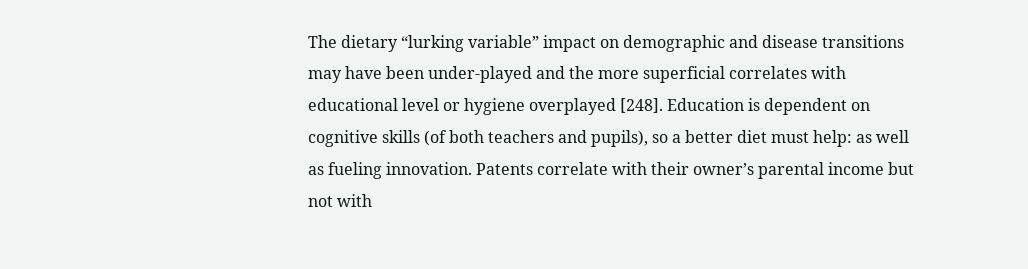The dietary “lurking variable” impact on demographic and disease transitions may have been under-played and the more superficial correlates with educational level or hygiene overplayed [248]. Education is dependent on cognitive skills (of both teachers and pupils), so a better diet must help: as well as fueling innovation. Patents correlate with their owner’s parental income but not with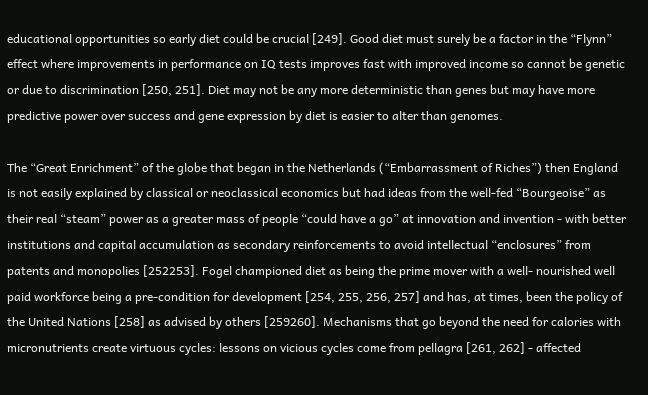educational opportunities so early diet could be crucial [249]. Good diet must surely be a factor in the “Flynn” effect where improvements in performance on IQ tests improves fast with improved income so cannot be genetic or due to discrimination [250, 251]. Diet may not be any more deterministic than genes but may have more predictive power over success and gene expression by diet is easier to alter than genomes.

The “Great Enrichment” of the globe that began in the Netherlands (“Embarrassment of Riches”) then England is not easily explained by classical or neoclassical economics but had ideas from the well-fed “Bourgeoise” as their real “steam” power as a greater mass of people “could have a go” at innovation and invention - with better institutions and capital accumulation as secondary reinforcements to avoid intellectual “enclosures” from patents and monopolies [252253]. Fogel championed diet as being the prime mover with a well- nourished well paid workforce being a pre-condition for development [254, 255, 256, 257] and has, at times, been the policy of the United Nations [258] as advised by others [259260]. Mechanisms that go beyond the need for calories with micronutrients create virtuous cycles: lessons on vicious cycles come from pellagra [261, 262] - affected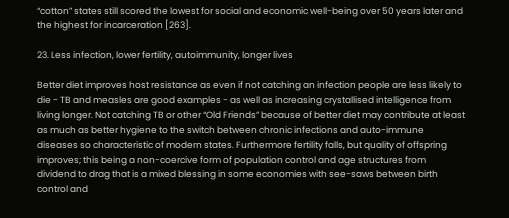“cotton” states still scored the lowest for social and economic well-being over 50 years later and the highest for incarceration [263].

23. Less infection, lower fertility, autoimmunity, longer lives

Better diet improves host resistance as even if not catching an infection people are less likely to die - TB and measles are good examples - as well as increasing crystallised intelligence from living longer. Not catching TB or other “Old Friends” because of better diet may contribute at least as much as better hygiene to the switch between chronic infections and auto-immune diseases so characteristic of modern states. Furthermore fertility falls, but quality of offspring improves; this being a non-coercive form of population control and age structures from dividend to drag that is a mixed blessing in some economies with see-saws between birth control and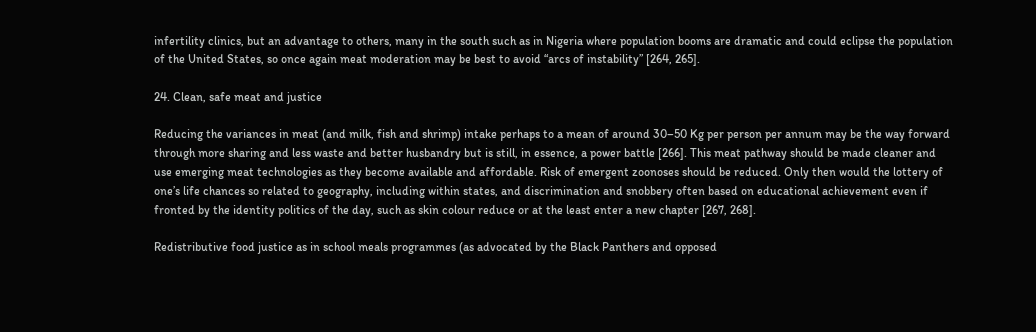infertility clinics, but an advantage to others, many in the south such as in Nigeria where population booms are dramatic and could eclipse the population of the United States, so once again meat moderation may be best to avoid “arcs of instability” [264, 265].

24. Clean, safe meat and justice

Reducing the variances in meat (and milk, fish and shrimp) intake perhaps to a mean of around 30–50 Kg per person per annum may be the way forward through more sharing and less waste and better husbandry but is still, in essence, a power battle [266]. This meat pathway should be made cleaner and use emerging meat technologies as they become available and affordable. Risk of emergent zoonoses should be reduced. Only then would the lottery of one’s life chances so related to geography, including within states, and discrimination and snobbery often based on educational achievement even if fronted by the identity politics of the day, such as skin colour reduce or at the least enter a new chapter [267, 268].

Redistributive food justice as in school meals programmes (as advocated by the Black Panthers and opposed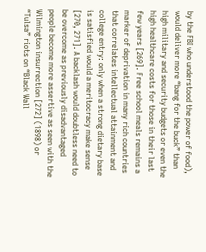by the FBI who understood the power of food), would deliver more “bang for the buck” than high military and security budgets or even the high healthcare costs for those in their last few years [269]. Free school meals remains a marker of deprivation in many rich countries that correlates intellectual attainment and college entry: only when a strong dietary base is satisfied would a meritocracy make sense [270, 271]. A backlash would doubtless need to be overcome as previously disadvantaged people become more assertive as seen with the Wilmington insurrection [272] (1898) or “Tulsa” riots on “Black Wall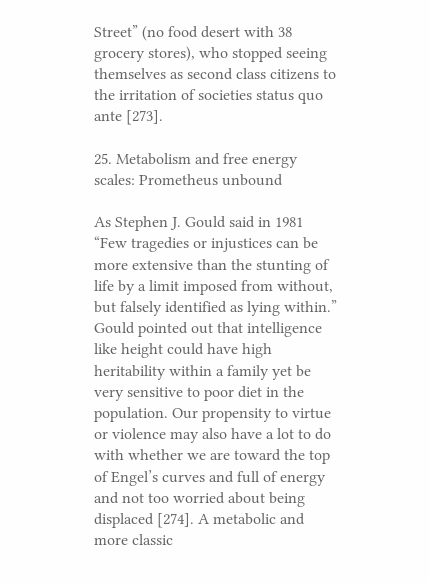Street” (no food desert with 38 grocery stores), who stopped seeing themselves as second class citizens to the irritation of societies status quo ante [273].

25. Metabolism and free energy scales: Prometheus unbound

As Stephen J. Gould said in 1981 “Few tragedies or injustices can be more extensive than the stunting of life by a limit imposed from without, but falsely identified as lying within.” Gould pointed out that intelligence like height could have high heritability within a family yet be very sensitive to poor diet in the population. Our propensity to virtue or violence may also have a lot to do with whether we are toward the top of Engel’s curves and full of energy and not too worried about being displaced [274]. A metabolic and more classic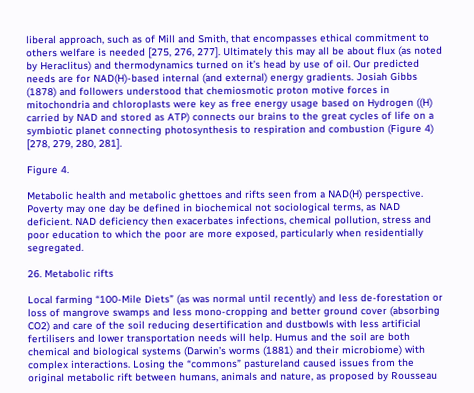liberal approach, such as of Mill and Smith, that encompasses ethical commitment to others welfare is needed [275, 276, 277]. Ultimately this may all be about flux (as noted by Heraclitus) and thermodynamics turned on it’s head by use of oil. Our predicted needs are for NAD(H)-based internal (and external) energy gradients. Josiah Gibbs (1878) and followers understood that chemiosmotic proton motive forces in mitochondria and chloroplasts were key as free energy usage based on Hydrogen ((H) carried by NAD and stored as ATP) connects our brains to the great cycles of life on a symbiotic planet connecting photosynthesis to respiration and combustion (Figure 4) [278, 279, 280, 281].

Figure 4.

Metabolic health and metabolic ghettoes and rifts seen from a NAD(H) perspective. Poverty may one day be defined in biochemical not sociological terms, as NAD deficient. NAD deficiency then exacerbates infections, chemical pollution, stress and poor education to which the poor are more exposed, particularly when residentially segregated.

26. Metabolic rifts

Local farming “100-Mile Diets” (as was normal until recently) and less de-forestation or loss of mangrove swamps and less mono-cropping and better ground cover (absorbing CO2) and care of the soil reducing desertification and dustbowls with less artificial fertilisers and lower transportation needs will help. Humus and the soil are both chemical and biological systems (Darwin’s worms (1881) and their microbiome) with complex interactions. Losing the “commons” pastureland caused issues from the original metabolic rift between humans, animals and nature, as proposed by Rousseau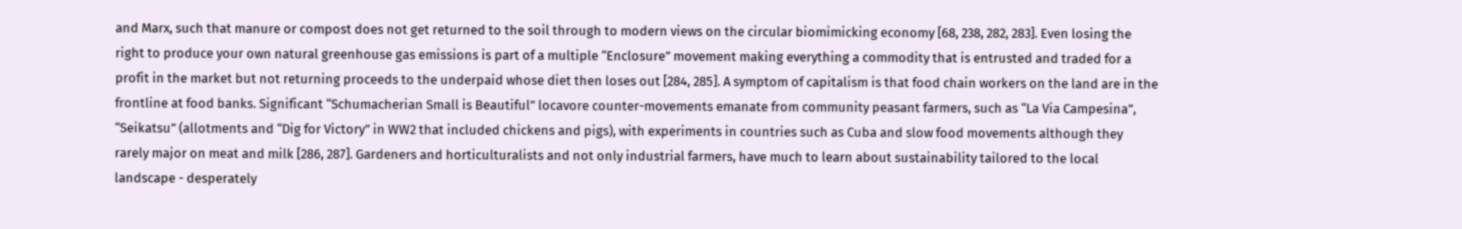and Marx, such that manure or compost does not get returned to the soil through to modern views on the circular biomimicking economy [68, 238, 282, 283]. Even losing the right to produce your own natural greenhouse gas emissions is part of a multiple “Enclosure” movement making everything a commodity that is entrusted and traded for a profit in the market but not returning proceeds to the underpaid whose diet then loses out [284, 285]. A symptom of capitalism is that food chain workers on the land are in the frontline at food banks. Significant “Schumacherian Small is Beautiful” locavore counter-movements emanate from community peasant farmers, such as “La Via Campesina”, “Seikatsu” (allotments and “Dig for Victory” in WW2 that included chickens and pigs), with experiments in countries such as Cuba and slow food movements although they rarely major on meat and milk [286, 287]. Gardeners and horticulturalists and not only industrial farmers, have much to learn about sustainability tailored to the local landscape - desperately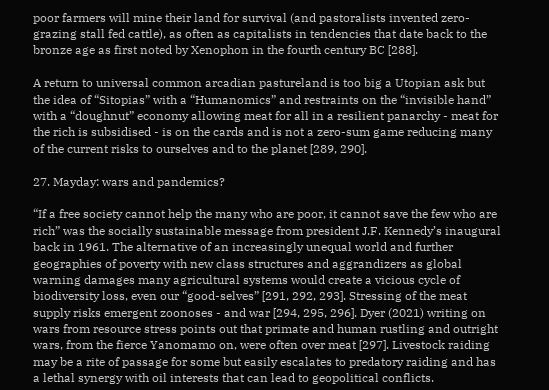poor farmers will mine their land for survival (and pastoralists invented zero-grazing stall fed cattle), as often as capitalists in tendencies that date back to the bronze age as first noted by Xenophon in the fourth century BC [288].

A return to universal common arcadian pastureland is too big a Utopian ask but the idea of “Sitopias” with a “Humanomics” and restraints on the “invisible hand” with a “doughnut” economy allowing meat for all in a resilient panarchy - meat for the rich is subsidised - is on the cards and is not a zero-sum game reducing many of the current risks to ourselves and to the planet [289, 290].

27. Mayday: wars and pandemics?

“If a free society cannot help the many who are poor, it cannot save the few who are rich” was the socially sustainable message from president J.F. Kennedy’s inaugural back in 1961. The alternative of an increasingly unequal world and further geographies of poverty with new class structures and aggrandizers as global warning damages many agricultural systems would create a vicious cycle of biodiversity loss, even our “good-selves” [291, 292, 293]. Stressing of the meat supply risks emergent zoonoses - and war [294, 295, 296]. Dyer (2021) writing on wars from resource stress points out that primate and human rustling and outright wars, from the fierce Yanomamo on, were often over meat [297]. Livestock raiding may be a rite of passage for some but easily escalates to predatory raiding and has a lethal synergy with oil interests that can lead to geopolitical conflicts.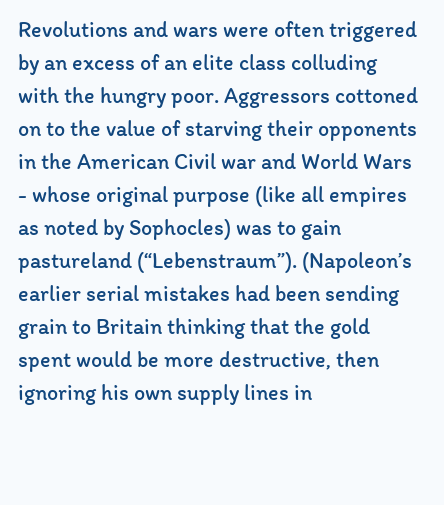Revolutions and wars were often triggered by an excess of an elite class colluding with the hungry poor. Aggressors cottoned on to the value of starving their opponents in the American Civil war and World Wars - whose original purpose (like all empires as noted by Sophocles) was to gain pastureland (“Lebenstraum”). (Napoleon’s earlier serial mistakes had been sending grain to Britain thinking that the gold spent would be more destructive, then ignoring his own supply lines in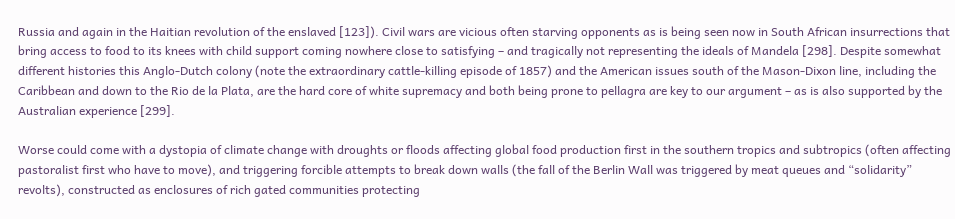Russia and again in the Haitian revolution of the enslaved [123]). Civil wars are vicious often starving opponents as is being seen now in South African insurrections that bring access to food to its knees with child support coming nowhere close to satisfying – and tragically not representing the ideals of Mandela [298]. Despite somewhat different histories this Anglo-Dutch colony (note the extraordinary cattle-killing episode of 1857) and the American issues south of the Mason-Dixon line, including the Caribbean and down to the Rio de la Plata, are the hard core of white supremacy and both being prone to pellagra are key to our argument – as is also supported by the Australian experience [299].

Worse could come with a dystopia of climate change with droughts or floods affecting global food production first in the southern tropics and subtropics (often affecting pastoralist first who have to move), and triggering forcible attempts to break down walls (the fall of the Berlin Wall was triggered by meat queues and “solidarity” revolts), constructed as enclosures of rich gated communities protecting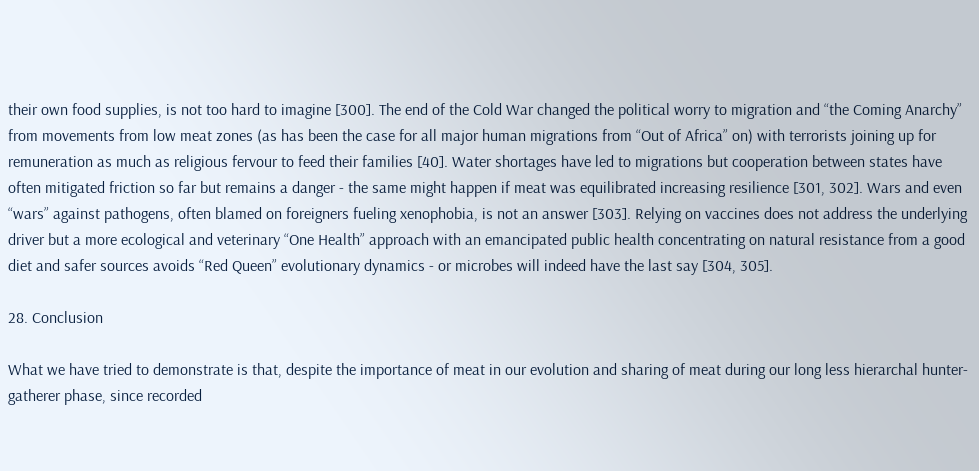their own food supplies, is not too hard to imagine [300]. The end of the Cold War changed the political worry to migration and “the Coming Anarchy” from movements from low meat zones (as has been the case for all major human migrations from “Out of Africa” on) with terrorists joining up for remuneration as much as religious fervour to feed their families [40]. Water shortages have led to migrations but cooperation between states have often mitigated friction so far but remains a danger - the same might happen if meat was equilibrated increasing resilience [301, 302]. Wars and even “wars” against pathogens, often blamed on foreigners fueling xenophobia, is not an answer [303]. Relying on vaccines does not address the underlying driver but a more ecological and veterinary “One Health” approach with an emancipated public health concentrating on natural resistance from a good diet and safer sources avoids “Red Queen” evolutionary dynamics - or microbes will indeed have the last say [304, 305].

28. Conclusion

What we have tried to demonstrate is that, despite the importance of meat in our evolution and sharing of meat during our long less hierarchal hunter-gatherer phase, since recorded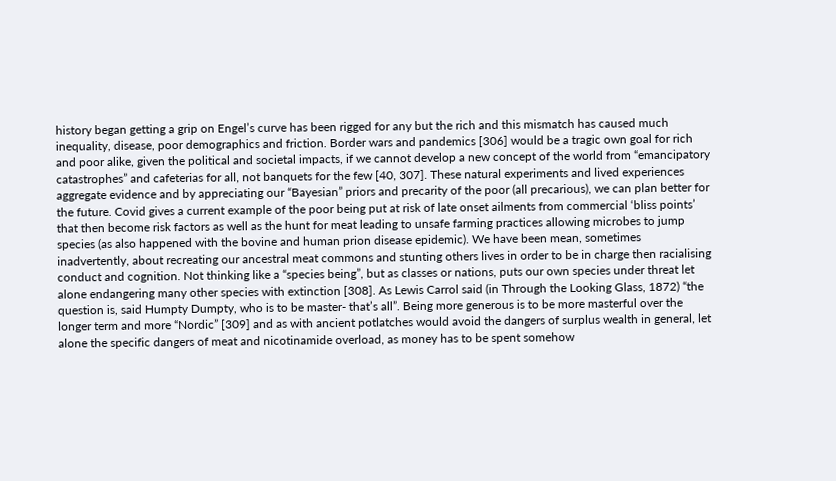history began getting a grip on Engel’s curve has been rigged for any but the rich and this mismatch has caused much inequality, disease, poor demographics and friction. Border wars and pandemics [306] would be a tragic own goal for rich and poor alike, given the political and societal impacts, if we cannot develop a new concept of the world from “emancipatory catastrophes” and cafeterias for all, not banquets for the few [40, 307]. These natural experiments and lived experiences aggregate evidence and by appreciating our “Bayesian” priors and precarity of the poor (all precarious), we can plan better for the future. Covid gives a current example of the poor being put at risk of late onset ailments from commercial ‘bliss points’ that then become risk factors as well as the hunt for meat leading to unsafe farming practices allowing microbes to jump species (as also happened with the bovine and human prion disease epidemic). We have been mean, sometimes inadvertently, about recreating our ancestral meat commons and stunting others lives in order to be in charge then racialising conduct and cognition. Not thinking like a “species being”, but as classes or nations, puts our own species under threat let alone endangering many other species with extinction [308]. As Lewis Carrol said (in Through the Looking Glass, 1872) “the question is, said Humpty Dumpty, who is to be master- that’s all”. Being more generous is to be more masterful over the longer term and more “Nordic” [309] and as with ancient potlatches would avoid the dangers of surplus wealth in general, let alone the specific dangers of meat and nicotinamide overload, as money has to be spent somehow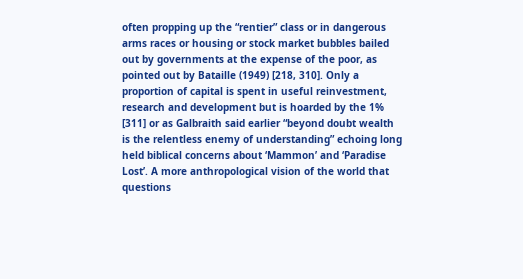often propping up the “rentier” class or in dangerous arms races or housing or stock market bubbles bailed out by governments at the expense of the poor, as pointed out by Bataille (1949) [218, 310]. Only a proportion of capital is spent in useful reinvestment, research and development but is hoarded by the 1% [311] or as Galbraith said earlier “beyond doubt wealth is the relentless enemy of understanding” echoing long held biblical concerns about ‘Mammon’ and ‘Paradise Lost’. A more anthropological vision of the world that questions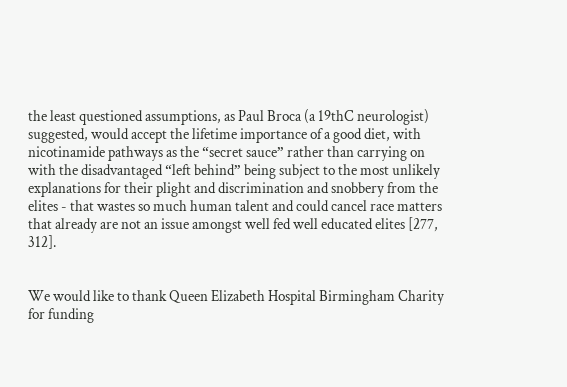the least questioned assumptions, as Paul Broca (a 19thC neurologist) suggested, would accept the lifetime importance of a good diet, with nicotinamide pathways as the “secret sauce” rather than carrying on with the disadvantaged “left behind” being subject to the most unlikely explanations for their plight and discrimination and snobbery from the elites - that wastes so much human talent and could cancel race matters that already are not an issue amongst well fed well educated elites [277, 312].


We would like to thank Queen Elizabeth Hospital Birmingham Charity for funding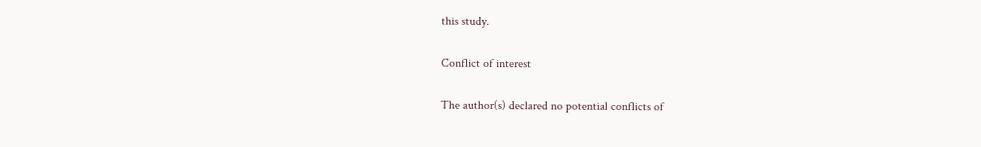this study.

Conflict of interest

The author(s) declared no potential conflicts of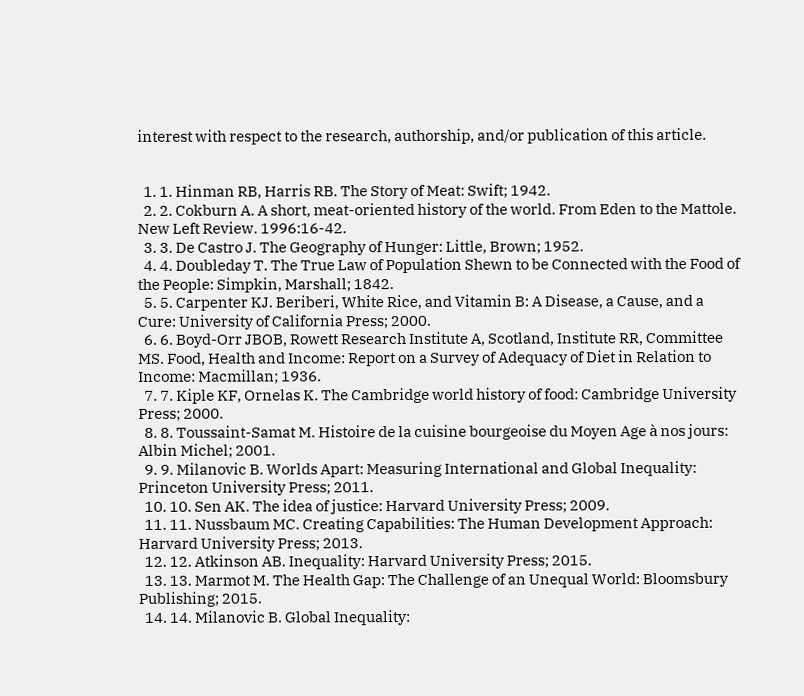interest with respect to the research, authorship, and/or publication of this article.


  1. 1. Hinman RB, Harris RB. The Story of Meat: Swift; 1942.
  2. 2. Cokburn A. A short, meat-oriented history of the world. From Eden to the Mattole. New Left Review. 1996:16-42.
  3. 3. De Castro J. The Geography of Hunger: Little, Brown; 1952.
  4. 4. Doubleday T. The True Law of Population Shewn to be Connected with the Food of the People: Simpkin, Marshall; 1842.
  5. 5. Carpenter KJ. Beriberi, White Rice, and Vitamin B: A Disease, a Cause, and a Cure: University of California Press; 2000.
  6. 6. Boyd-Orr JBOB, Rowett Research Institute A, Scotland, Institute RR, Committee MS. Food, Health and Income: Report on a Survey of Adequacy of Diet in Relation to Income: Macmillan; 1936.
  7. 7. Kiple KF, Ornelas K. The Cambridge world history of food: Cambridge University Press; 2000.
  8. 8. Toussaint-Samat M. Histoire de la cuisine bourgeoise du Moyen Age à nos jours: Albin Michel; 2001.
  9. 9. Milanovic B. Worlds Apart: Measuring International and Global Inequality: Princeton University Press; 2011.
  10. 10. Sen AK. The idea of justice: Harvard University Press; 2009.
  11. 11. Nussbaum MC. Creating Capabilities: The Human Development Approach: Harvard University Press; 2013.
  12. 12. Atkinson AB. Inequality: Harvard University Press; 2015.
  13. 13. Marmot M. The Health Gap: The Challenge of an Unequal World: Bloomsbury Publishing; 2015.
  14. 14. Milanovic B. Global Inequality: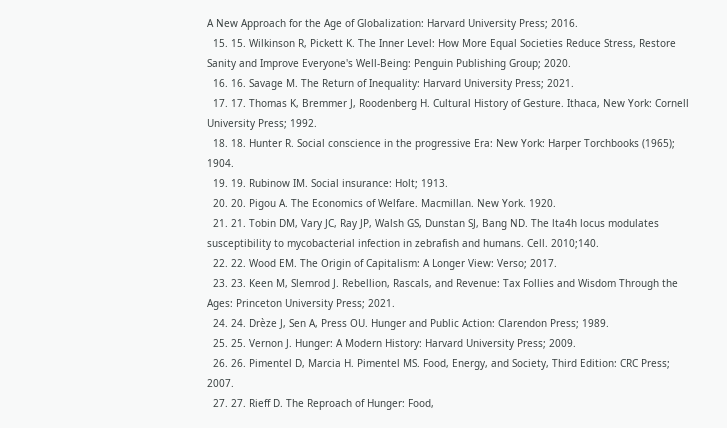A New Approach for the Age of Globalization: Harvard University Press; 2016.
  15. 15. Wilkinson R, Pickett K. The Inner Level: How More Equal Societies Reduce Stress, Restore Sanity and Improve Everyone's Well-Being: Penguin Publishing Group; 2020.
  16. 16. Savage M. The Return of Inequality: Harvard University Press; 2021.
  17. 17. Thomas K, Bremmer J, Roodenberg H. Cultural History of Gesture. Ithaca, New York: Cornell University Press; 1992.
  18. 18. Hunter R. Social conscience in the progressive Era: New York: Harper Torchbooks (1965); 1904.
  19. 19. Rubinow IM. Social insurance: Holt; 1913.
  20. 20. Pigou A. The Economics of Welfare. Macmillan. New York. 1920.
  21. 21. Tobin DM, Vary JC, Ray JP, Walsh GS, Dunstan SJ, Bang ND. The lta4h locus modulates susceptibility to mycobacterial infection in zebrafish and humans. Cell. 2010;140.
  22. 22. Wood EM. The Origin of Capitalism: A Longer View: Verso; 2017.
  23. 23. Keen M, Slemrod J. Rebellion, Rascals, and Revenue: Tax Follies and Wisdom Through the Ages: Princeton University Press; 2021.
  24. 24. Drèze J, Sen A, Press OU. Hunger and Public Action: Clarendon Press; 1989.
  25. 25. Vernon J. Hunger: A Modern History: Harvard University Press; 2009.
  26. 26. Pimentel D, Marcia H. Pimentel MS. Food, Energy, and Society, Third Edition: CRC Press; 2007.
  27. 27. Rieff D. The Reproach of Hunger: Food,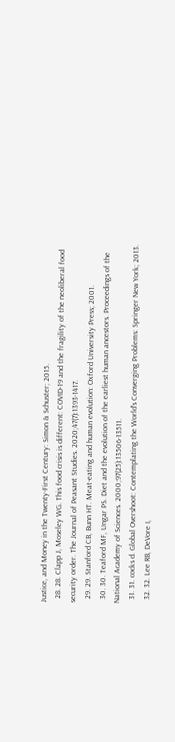Justice, and Money in the Twenty-First Century: Simon & Schuster; 2015.
  28. 28. Clapp J, Moseley WG. This food crisis is different: COVID-19 and the fragility of the neoliberal food security order. The Journal of Peasant Studies. 2020;47(7):1393-1417.
  29. 29. Stanford CB, Bunn HT. Meat-eating and human evolution: Oxford University Press; 2001.
  30. 30. Teaford MF, Ungar PS. Diet and the evolution of the earliest human ancestors. Proceedings of the National Academy of Sciences. 2000;97(25):13506-13511.
  31. 31. cocks d. Global Overshoot: Contemplating the World's Converging Problems: Springer New York; 2013.
  32. 32. Lee RB, DeVore I,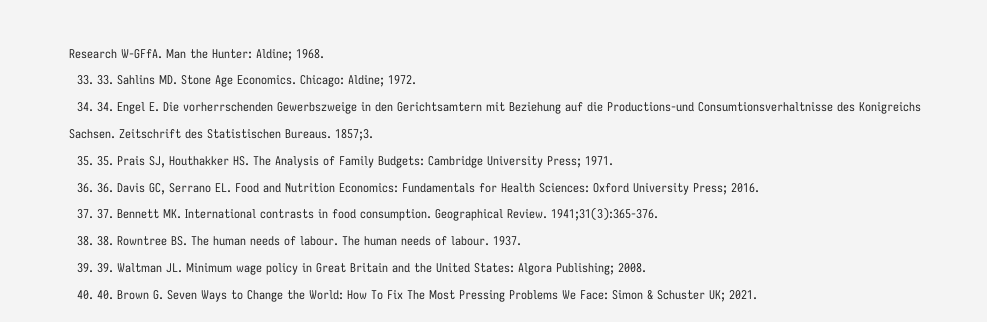Research W-GFfA. Man the Hunter: Aldine; 1968.
  33. 33. Sahlins MD. Stone Age Economics. Chicago: Aldine; 1972.
  34. 34. Engel E. Die vorherrschenden Gewerbszweige in den Gerichtsamtern mit Beziehung auf die Productions-und Consumtionsverhaltnisse des Konigreichs Sachsen. Zeitschrift des Statistischen Bureaus. 1857;3.
  35. 35. Prais SJ, Houthakker HS. The Analysis of Family Budgets: Cambridge University Press; 1971.
  36. 36. Davis GC, Serrano EL. Food and Nutrition Economics: Fundamentals for Health Sciences: Oxford University Press; 2016.
  37. 37. Bennett MK. International contrasts in food consumption. Geographical Review. 1941;31(3):365-376.
  38. 38. Rowntree BS. The human needs of labour. The human needs of labour. 1937.
  39. 39. Waltman JL. Minimum wage policy in Great Britain and the United States: Algora Publishing; 2008.
  40. 40. Brown G. Seven Ways to Change the World: How To Fix The Most Pressing Problems We Face: Simon & Schuster UK; 2021.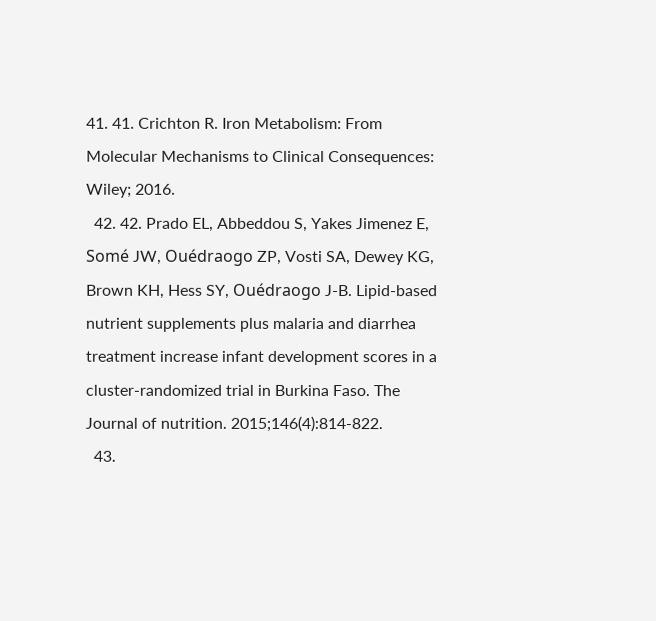41. 41. Crichton R. Iron Metabolism: From Molecular Mechanisms to Clinical Consequences: Wiley; 2016.
  42. 42. Prado EL, Abbeddou S, Yakes Jimenez E, Somé JW, Ouédraogo ZP, Vosti SA, Dewey KG, Brown KH, Hess SY, Ouédraogo J-B. Lipid-based nutrient supplements plus malaria and diarrhea treatment increase infant development scores in a cluster-randomized trial in Burkina Faso. The Journal of nutrition. 2015;146(4):814-822.
  43.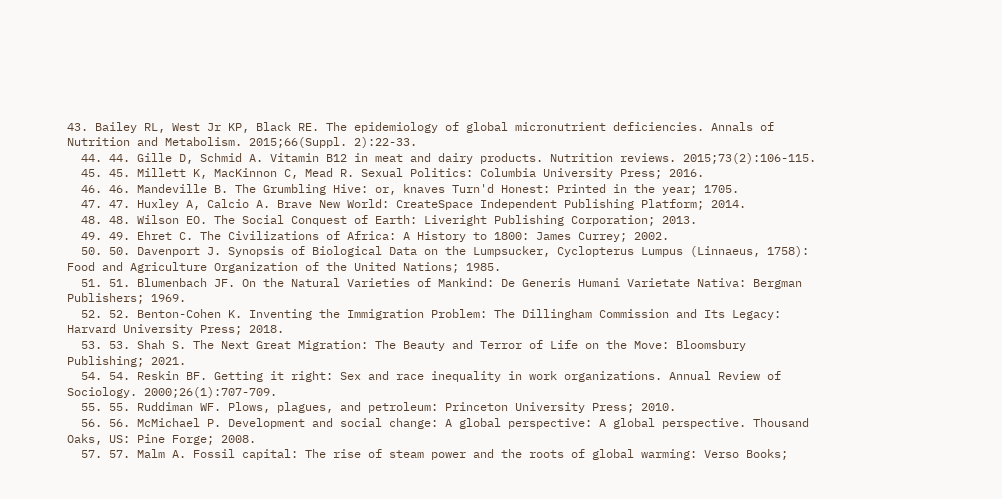43. Bailey RL, West Jr KP, Black RE. The epidemiology of global micronutrient deficiencies. Annals of Nutrition and Metabolism. 2015;66(Suppl. 2):22-33.
  44. 44. Gille D, Schmid A. Vitamin B12 in meat and dairy products. Nutrition reviews. 2015;73(2):106-115.
  45. 45. Millett K, MacKinnon C, Mead R. Sexual Politics: Columbia University Press; 2016.
  46. 46. Mandeville B. The Grumbling Hive: or, knaves Turn'd Honest: Printed in the year; 1705.
  47. 47. Huxley A, Calcio A. Brave New World: CreateSpace Independent Publishing Platform; 2014.
  48. 48. Wilson EO. The Social Conquest of Earth: Liveright Publishing Corporation; 2013.
  49. 49. Ehret C. The Civilizations of Africa: A History to 1800: James Currey; 2002.
  50. 50. Davenport J. Synopsis of Biological Data on the Lumpsucker, Cyclopterus Lumpus (Linnaeus, 1758): Food and Agriculture Organization of the United Nations; 1985.
  51. 51. Blumenbach JF. On the Natural Varieties of Mankind: De Generis Humani Varietate Nativa: Bergman Publishers; 1969.
  52. 52. Benton-Cohen K. Inventing the Immigration Problem: The Dillingham Commission and Its Legacy: Harvard University Press; 2018.
  53. 53. Shah S. The Next Great Migration: The Beauty and Terror of Life on the Move: Bloomsbury Publishing; 2021.
  54. 54. Reskin BF. Getting it right: Sex and race inequality in work organizations. Annual Review of Sociology. 2000;26(1):707-709.
  55. 55. Ruddiman WF. Plows, plagues, and petroleum: Princeton University Press; 2010.
  56. 56. McMichael P. Development and social change: A global perspective: A global perspective. Thousand Oaks, US: Pine Forge; 2008.
  57. 57. Malm A. Fossil capital: The rise of steam power and the roots of global warming: Verso Books;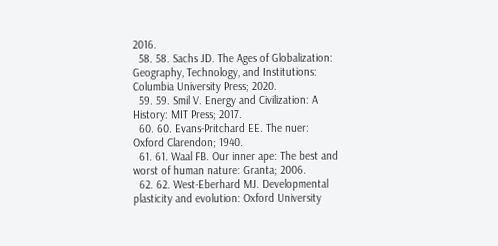2016.
  58. 58. Sachs JD. The Ages of Globalization: Geography, Technology, and Institutions: Columbia University Press; 2020.
  59. 59. Smil V. Energy and Civilization: A History: MIT Press; 2017.
  60. 60. Evans-Pritchard EE. The nuer: Oxford Clarendon; 1940.
  61. 61. Waal FB. Our inner ape: The best and worst of human nature: Granta; 2006.
  62. 62. West-Eberhard MJ. Developmental plasticity and evolution: Oxford University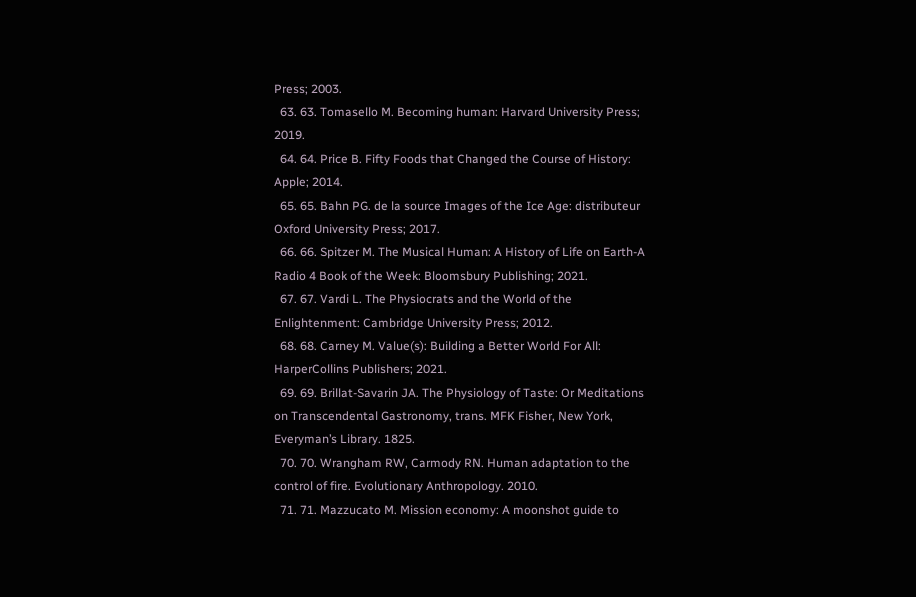Press; 2003.
  63. 63. Tomasello M. Becoming human: Harvard University Press; 2019.
  64. 64. Price B. Fifty Foods that Changed the Course of History: Apple; 2014.
  65. 65. Bahn PG. de la source Images of the Ice Age: distributeur Oxford University Press; 2017.
  66. 66. Spitzer M. The Musical Human: A History of Life on Earth-A Radio 4 Book of the Week: Bloomsbury Publishing; 2021.
  67. 67. Vardi L. The Physiocrats and the World of the Enlightenment: Cambridge University Press; 2012.
  68. 68. Carney M. Value(s): Building a Better World For All: HarperCollins Publishers; 2021.
  69. 69. Brillat-Savarin JA. The Physiology of Taste: Or Meditations on Transcendental Gastronomy, trans. MFK Fisher, New York, Everyman’s Library. 1825.
  70. 70. Wrangham RW, Carmody RN. Human adaptation to the control of fire. Evolutionary Anthropology. 2010.
  71. 71. Mazzucato M. Mission economy: A moonshot guide to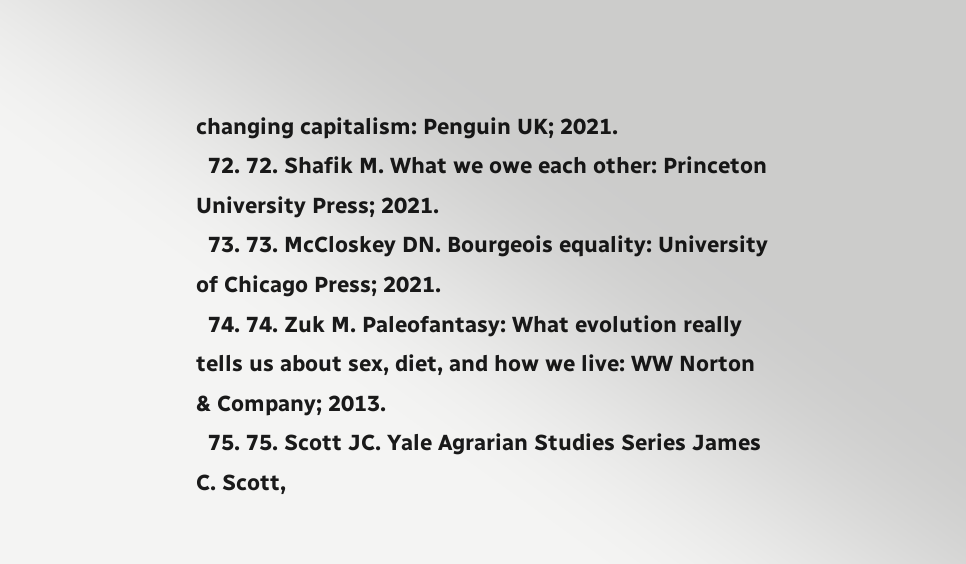changing capitalism: Penguin UK; 2021.
  72. 72. Shafik M. What we owe each other: Princeton University Press; 2021.
  73. 73. McCloskey DN. Bourgeois equality: University of Chicago Press; 2021.
  74. 74. Zuk M. Paleofantasy: What evolution really tells us about sex, diet, and how we live: WW Norton & Company; 2013.
  75. 75. Scott JC. Yale Agrarian Studies Series James C. Scott,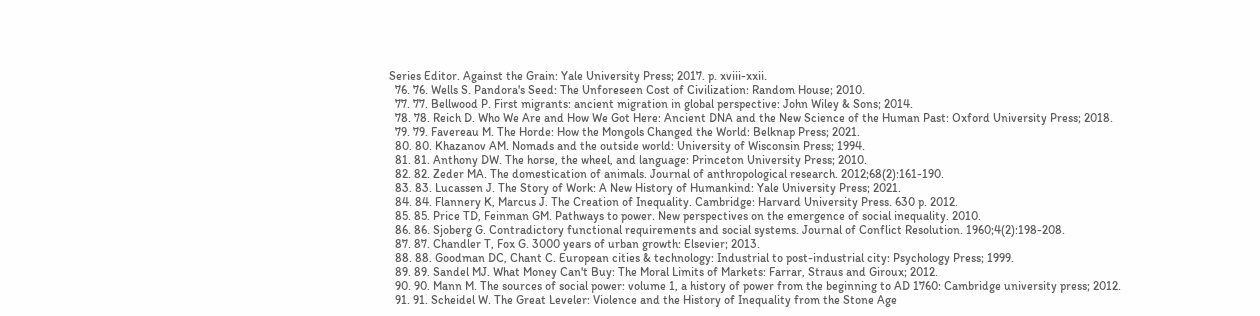Series Editor. Against the Grain: Yale University Press; 2017. p. xviii-xxii.
  76. 76. Wells S. Pandora's Seed: The Unforeseen Cost of Civilization: Random House; 2010.
  77. 77. Bellwood P. First migrants: ancient migration in global perspective: John Wiley & Sons; 2014.
  78. 78. Reich D. Who We Are and How We Got Here: Ancient DNA and the New Science of the Human Past: Oxford University Press; 2018.
  79. 79. Favereau M. The Horde: How the Mongols Changed the World: Belknap Press; 2021.
  80. 80. Khazanov AM. Nomads and the outside world: University of Wisconsin Press; 1994.
  81. 81. Anthony DW. The horse, the wheel, and language: Princeton University Press; 2010.
  82. 82. Zeder MA. The domestication of animals. Journal of anthropological research. 2012;68(2):161-190.
  83. 83. Lucassen J. The Story of Work: A New History of Humankind: Yale University Press; 2021.
  84. 84. Flannery K, Marcus J. The Creation of Inequality. Cambridge: Harvard University Press. 630 p. 2012.
  85. 85. Price TD, Feinman GM. Pathways to power. New perspectives on the emergence of social inequality. 2010.
  86. 86. Sjoberg G. Contradictory functional requirements and social systems. Journal of Conflict Resolution. 1960;4(2):198-208.
  87. 87. Chandler T, Fox G. 3000 years of urban growth: Elsevier; 2013.
  88. 88. Goodman DC, Chant C. European cities & technology: Industrial to post-industrial city: Psychology Press; 1999.
  89. 89. Sandel MJ. What Money Can't Buy: The Moral Limits of Markets: Farrar, Straus and Giroux; 2012.
  90. 90. Mann M. The sources of social power: volume 1, a history of power from the beginning to AD 1760: Cambridge university press; 2012.
  91. 91. Scheidel W. The Great Leveler: Violence and the History of Inequality from the Stone Age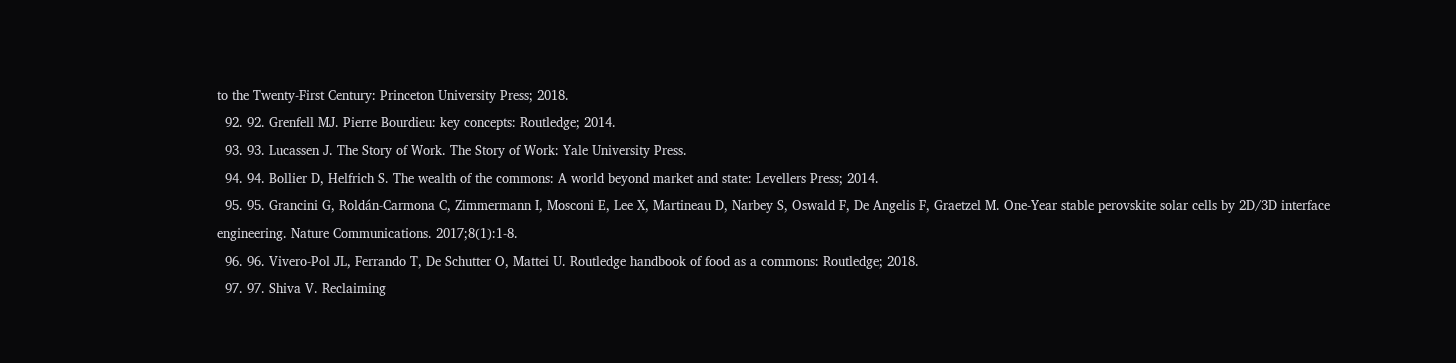to the Twenty-First Century: Princeton University Press; 2018.
  92. 92. Grenfell MJ. Pierre Bourdieu: key concepts: Routledge; 2014.
  93. 93. Lucassen J. The Story of Work. The Story of Work: Yale University Press.
  94. 94. Bollier D, Helfrich S. The wealth of the commons: A world beyond market and state: Levellers Press; 2014.
  95. 95. Grancini G, Roldán-Carmona C, Zimmermann I, Mosconi E, Lee X, Martineau D, Narbey S, Oswald F, De Angelis F, Graetzel M. One-Year stable perovskite solar cells by 2D/3D interface engineering. Nature Communications. 2017;8(1):1-8.
  96. 96. Vivero-Pol JL, Ferrando T, De Schutter O, Mattei U. Routledge handbook of food as a commons: Routledge; 2018.
  97. 97. Shiva V. Reclaiming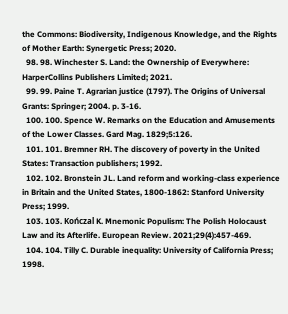the Commons: Biodiversity, Indigenous Knowledge, and the Rights of Mother Earth: Synergetic Press; 2020.
  98. 98. Winchester S. Land: the Ownership of Everywhere: HarperCollins Publishers Limited; 2021.
  99. 99. Paine T. Agrarian justice (1797). The Origins of Universal Grants: Springer; 2004. p. 3-16.
  100. 100. Spence W. Remarks on the Education and Amusements of the Lower Classes. Gard Mag. 1829;5:126.
  101. 101. Bremner RH. The discovery of poverty in the United States: Transaction publishers; 1992.
  102. 102. Bronstein JL. Land reform and working-class experience in Britain and the United States, 1800-1862: Stanford University Press; 1999.
  103. 103. Kończal K. Mnemonic Populism: The Polish Holocaust Law and its Afterlife. European Review. 2021;29(4):457-469.
  104. 104. Tilly C. Durable inequality: University of California Press; 1998.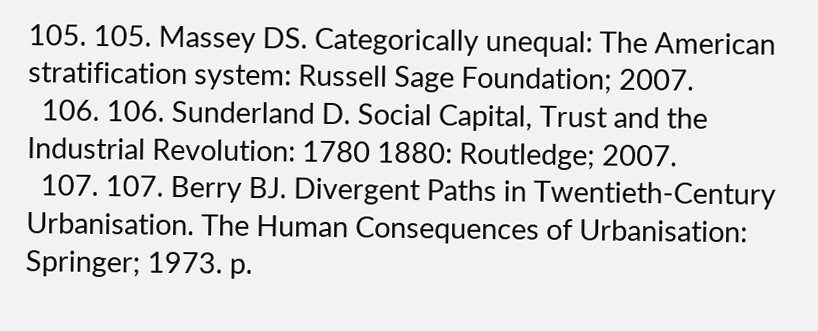105. 105. Massey DS. Categorically unequal: The American stratification system: Russell Sage Foundation; 2007.
  106. 106. Sunderland D. Social Capital, Trust and the Industrial Revolution: 1780 1880: Routledge; 2007.
  107. 107. Berry BJ. Divergent Paths in Twentieth-Century Urbanisation. The Human Consequences of Urbanisation: Springer; 1973. p.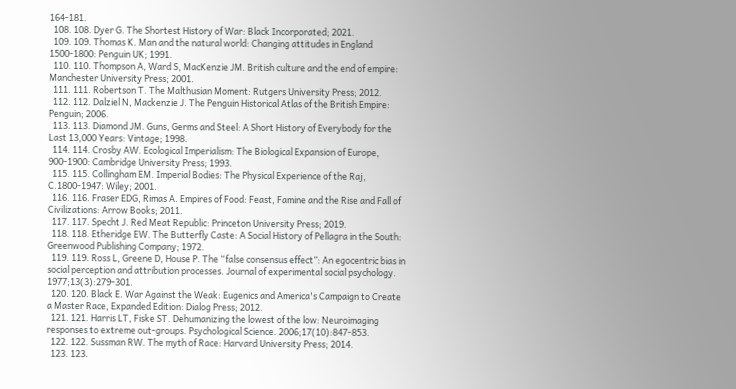164-181.
  108. 108. Dyer G. The Shortest History of War: Black Incorporated; 2021.
  109. 109. Thomas K. Man and the natural world: Changing attitudes in England 1500-1800: Penguin UK; 1991.
  110. 110. Thompson A, Ward S, MacKenzie JM. British culture and the end of empire: Manchester University Press; 2001.
  111. 111. Robertson T. The Malthusian Moment: Rutgers University Press; 2012.
  112. 112. Dalziel N, Mackenzie J. The Penguin Historical Atlas of the British Empire: Penguin; 2006.
  113. 113. Diamond JM. Guns, Germs and Steel: A Short History of Everybody for the Last 13,000 Years: Vintage; 1998.
  114. 114. Crosby AW. Ecological Imperialism: The Biological Expansion of Europe, 900-1900: Cambridge University Press; 1993.
  115. 115. Collingham EM. Imperial Bodies: The Physical Experience of the Raj, C.1800-1947: Wiley; 2001.
  116. 116. Fraser EDG, Rimas A. Empires of Food: Feast, Famine and the Rise and Fall of Civilizations: Arrow Books; 2011.
  117. 117. Specht J. Red Meat Republic: Princeton University Press; 2019.
  118. 118. Etheridge EW. The Butterfly Caste: A Social History of Pellagra in the South: Greenwood Publishing Company; 1972.
  119. 119. Ross L, Greene D, House P. The “false consensus effect”: An egocentric bias in social perception and attribution processes. Journal of experimental social psychology. 1977;13(3):279-301.
  120. 120. Black E. War Against the Weak: Eugenics and America's Campaign to Create a Master Race, Expanded Edition: Dialog Press; 2012.
  121. 121. Harris LT, Fiske ST. Dehumanizing the lowest of the low: Neuroimaging responses to extreme out-groups. Psychological Science. 2006;17(10):847-853.
  122. 122. Sussman RW. The myth of Race: Harvard University Press; 2014.
  123. 123.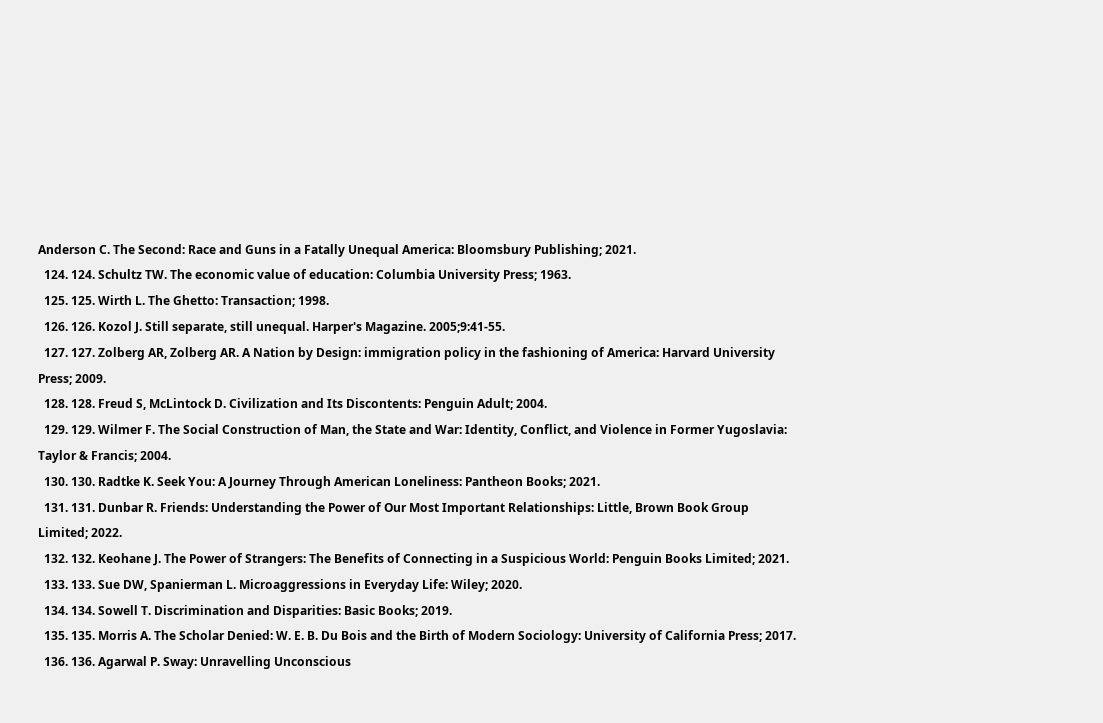Anderson C. The Second: Race and Guns in a Fatally Unequal America: Bloomsbury Publishing; 2021.
  124. 124. Schultz TW. The economic value of education: Columbia University Press; 1963.
  125. 125. Wirth L. The Ghetto: Transaction; 1998.
  126. 126. Kozol J. Still separate, still unequal. Harper's Magazine. 2005;9:41-55.
  127. 127. Zolberg AR, Zolberg AR. A Nation by Design: immigration policy in the fashioning of America: Harvard University Press; 2009.
  128. 128. Freud S, McLintock D. Civilization and Its Discontents: Penguin Adult; 2004.
  129. 129. Wilmer F. The Social Construction of Man, the State and War: Identity, Conflict, and Violence in Former Yugoslavia: Taylor & Francis; 2004.
  130. 130. Radtke K. Seek You: A Journey Through American Loneliness: Pantheon Books; 2021.
  131. 131. Dunbar R. Friends: Understanding the Power of Our Most Important Relationships: Little, Brown Book Group Limited; 2022.
  132. 132. Keohane J. The Power of Strangers: The Benefits of Connecting in a Suspicious World: Penguin Books Limited; 2021.
  133. 133. Sue DW, Spanierman L. Microaggressions in Everyday Life: Wiley; 2020.
  134. 134. Sowell T. Discrimination and Disparities: Basic Books; 2019.
  135. 135. Morris A. The Scholar Denied: W. E. B. Du Bois and the Birth of Modern Sociology: University of California Press; 2017.
  136. 136. Agarwal P. Sway: Unravelling Unconscious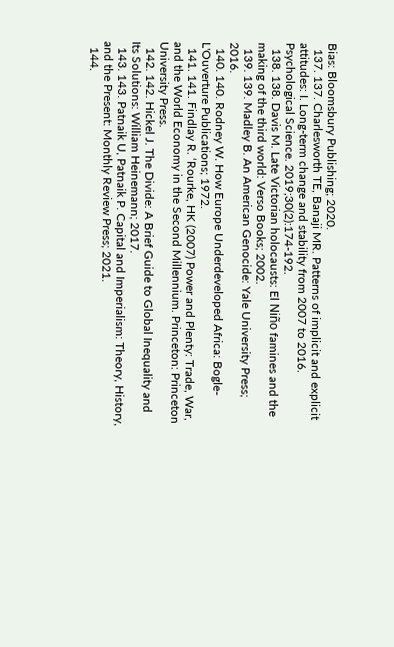Bias: Bloomsbury Publishing; 2020.
  137. 137. Charlesworth TE, Banaji MR. Patterns of implicit and explicit attitudes: I. Long-term change and stability from 2007 to 2016. Psychological Science. 2019;30(2):174-192.
  138. 138. Davis M. Late Victorian holocausts: El Niño famines and the making of the third world: Verso Books; 2002.
  139. 139. Madley B. An American Genocide: Yale University Press; 2016.
  140. 140. Rodney W. How Europe Underdeveloped Africa: Bogle-L'Ouverture Publications; 1972.
  141. 141. Findlay R. ‘Rourke, HK (2007) Power and Plenty: Trade, War, and the World Economy in the Second Millennium. Princeton: Princeton University Press.
  142. 142. Hickel J. The Divide: A Brief Guide to Global Inequality and Its Solutions: William Heinemann; 2017.
  143. 143. Patnaik U, Patnaik P. Capital and Imperialism: Theory, History, and the Present: Monthly Review Press; 2021.
  144.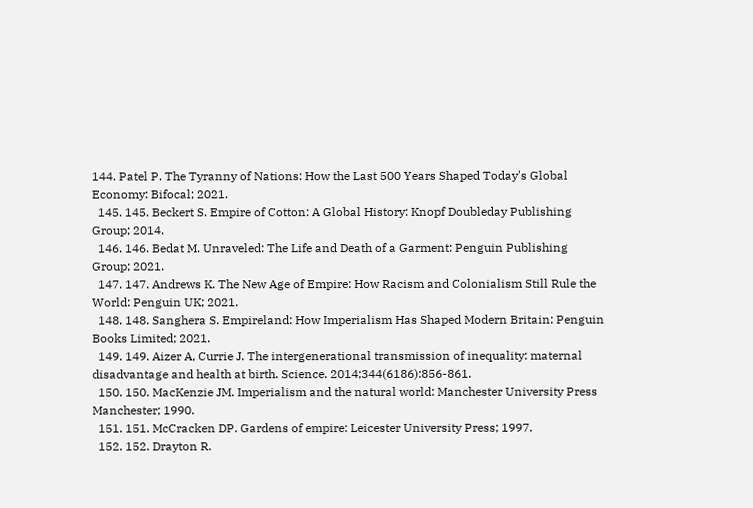144. Patel P. The Tyranny of Nations: How the Last 500 Years Shaped Today's Global Economy: Bifocal; 2021.
  145. 145. Beckert S. Empire of Cotton: A Global History: Knopf Doubleday Publishing Group; 2014.
  146. 146. Bedat M. Unraveled: The Life and Death of a Garment: Penguin Publishing Group; 2021.
  147. 147. Andrews K. The New Age of Empire: How Racism and Colonialism Still Rule the World: Penguin UK; 2021.
  148. 148. Sanghera S. Empireland: How Imperialism Has Shaped Modern Britain: Penguin Books Limited; 2021.
  149. 149. Aizer A, Currie J. The intergenerational transmission of inequality: maternal disadvantage and health at birth. Science. 2014;344(6186):856-861.
  150. 150. MacKenzie JM. Imperialism and the natural world: Manchester University Press Manchester; 1990.
  151. 151. McCracken DP. Gardens of empire: Leicester University Press; 1997.
  152. 152. Drayton R.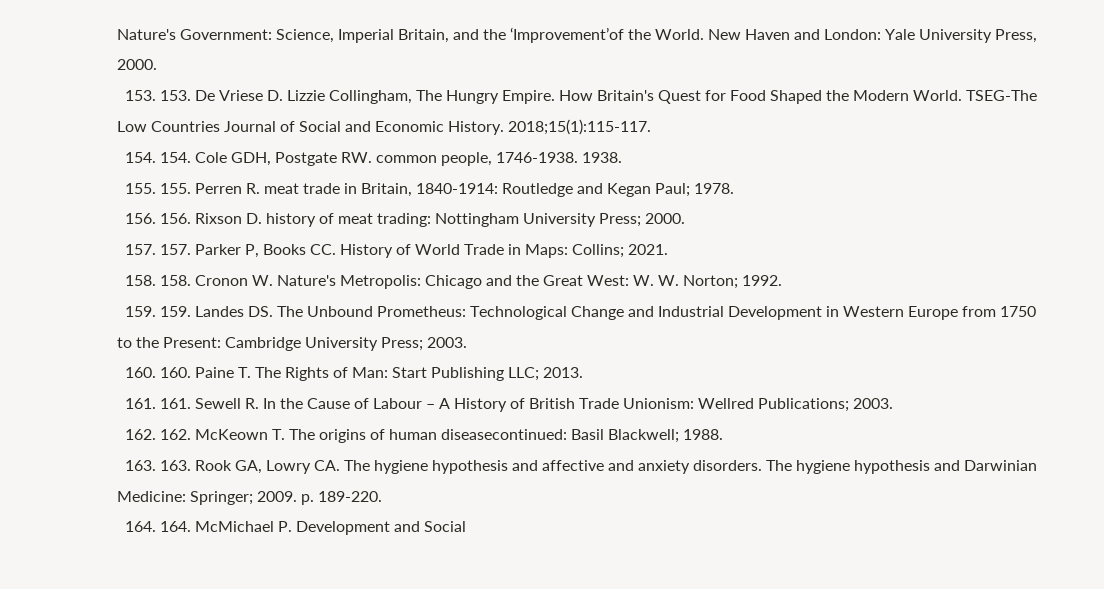Nature's Government: Science, Imperial Britain, and the ‘Improvement’of the World. New Haven and London: Yale University Press, 2000.
  153. 153. De Vriese D. Lizzie Collingham, The Hungry Empire. How Britain's Quest for Food Shaped the Modern World. TSEG-The Low Countries Journal of Social and Economic History. 2018;15(1):115-117.
  154. 154. Cole GDH, Postgate RW. common people, 1746-1938. 1938.
  155. 155. Perren R. meat trade in Britain, 1840-1914: Routledge and Kegan Paul; 1978.
  156. 156. Rixson D. history of meat trading: Nottingham University Press; 2000.
  157. 157. Parker P, Books CC. History of World Trade in Maps: Collins; 2021.
  158. 158. Cronon W. Nature's Metropolis: Chicago and the Great West: W. W. Norton; 1992.
  159. 159. Landes DS. The Unbound Prometheus: Technological Change and Industrial Development in Western Europe from 1750 to the Present: Cambridge University Press; 2003.
  160. 160. Paine T. The Rights of Man: Start Publishing LLC; 2013.
  161. 161. Sewell R. In the Cause of Labour – A History of British Trade Unionism: Wellred Publications; 2003.
  162. 162. McKeown T. The origins of human diseasecontinued: Basil Blackwell; 1988.
  163. 163. Rook GA, Lowry CA. The hygiene hypothesis and affective and anxiety disorders. The hygiene hypothesis and Darwinian Medicine: Springer; 2009. p. 189-220.
  164. 164. McMichael P. Development and Social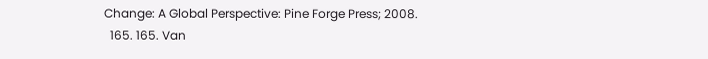Change: A Global Perspective: Pine Forge Press; 2008.
  165. 165. Van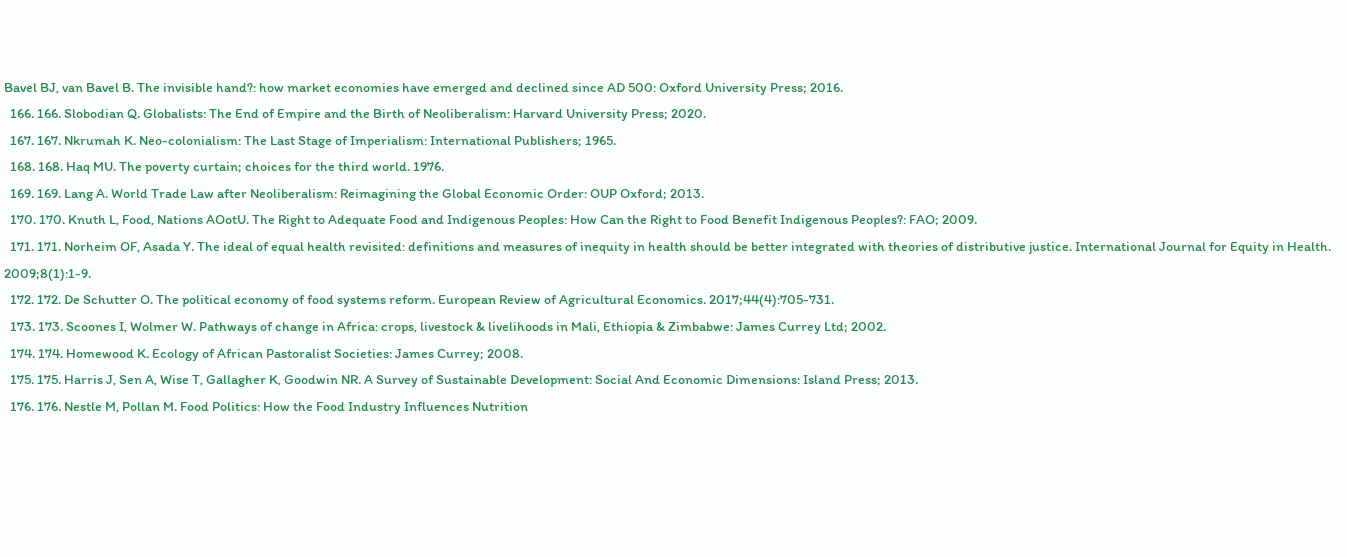Bavel BJ, van Bavel B. The invisible hand?: how market economies have emerged and declined since AD 500: Oxford University Press; 2016.
  166. 166. Slobodian Q. Globalists: The End of Empire and the Birth of Neoliberalism: Harvard University Press; 2020.
  167. 167. Nkrumah K. Neo-colonialism: The Last Stage of Imperialism: International Publishers; 1965.
  168. 168. Haq MU. The poverty curtain; choices for the third world. 1976.
  169. 169. Lang A. World Trade Law after Neoliberalism: Reimagining the Global Economic Order: OUP Oxford; 2013.
  170. 170. Knuth L, Food, Nations AOotU. The Right to Adequate Food and Indigenous Peoples: How Can the Right to Food Benefit Indigenous Peoples?: FAO; 2009.
  171. 171. Norheim OF, Asada Y. The ideal of equal health revisited: definitions and measures of inequity in health should be better integrated with theories of distributive justice. International Journal for Equity in Health. 2009;8(1):1-9.
  172. 172. De Schutter O. The political economy of food systems reform. European Review of Agricultural Economics. 2017;44(4):705-731.
  173. 173. Scoones I, Wolmer W. Pathways of change in Africa: crops, livestock & livelihoods in Mali, Ethiopia & Zimbabwe: James Currey Ltd; 2002.
  174. 174. Homewood K. Ecology of African Pastoralist Societies: James Currey; 2008.
  175. 175. Harris J, Sen A, Wise T, Gallagher K, Goodwin NR. A Survey of Sustainable Development: Social And Economic Dimensions: Island Press; 2013.
  176. 176. Nestle M, Pollan M. Food Politics: How the Food Industry Influences Nutrition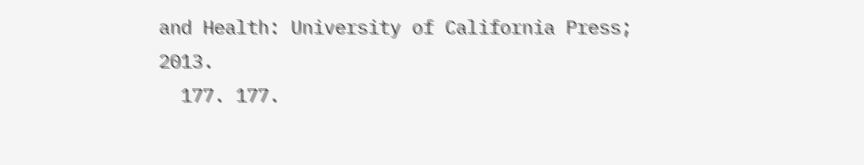and Health: University of California Press; 2013.
  177. 177.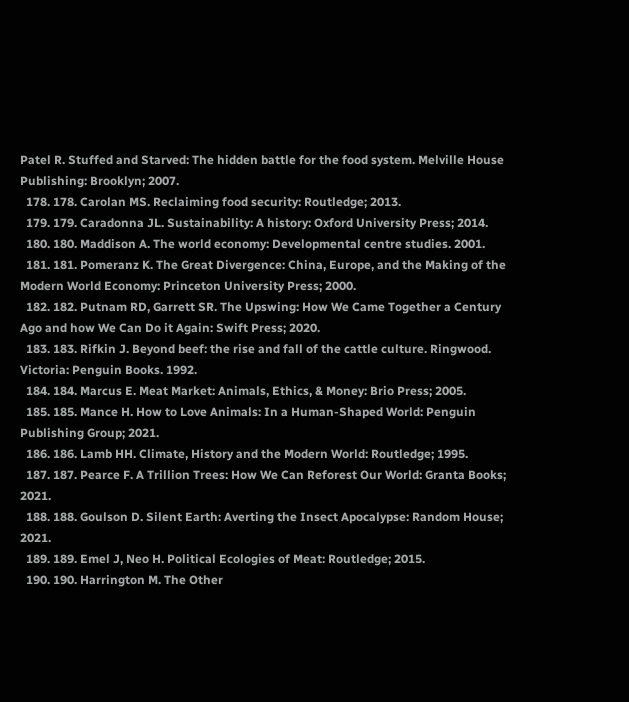Patel R. Stuffed and Starved: The hidden battle for the food system. Melville House Publishing: Brooklyn; 2007.
  178. 178. Carolan MS. Reclaiming food security: Routledge; 2013.
  179. 179. Caradonna JL. Sustainability: A history: Oxford University Press; 2014.
  180. 180. Maddison A. The world economy: Developmental centre studies. 2001.
  181. 181. Pomeranz K. The Great Divergence: China, Europe, and the Making of the Modern World Economy: Princeton University Press; 2000.
  182. 182. Putnam RD, Garrett SR. The Upswing: How We Came Together a Century Ago and how We Can Do it Again: Swift Press; 2020.
  183. 183. Rifkin J. Beyond beef: the rise and fall of the cattle culture. Ringwood. Victoria: Penguin Books. 1992.
  184. 184. Marcus E. Meat Market: Animals, Ethics, & Money: Brio Press; 2005.
  185. 185. Mance H. How to Love Animals: In a Human-Shaped World: Penguin Publishing Group; 2021.
  186. 186. Lamb HH. Climate, History and the Modern World: Routledge; 1995.
  187. 187. Pearce F. A Trillion Trees: How We Can Reforest Our World: Granta Books; 2021.
  188. 188. Goulson D. Silent Earth: Averting the Insect Apocalypse: Random House; 2021.
  189. 189. Emel J, Neo H. Political Ecologies of Meat: Routledge; 2015.
  190. 190. Harrington M. The Other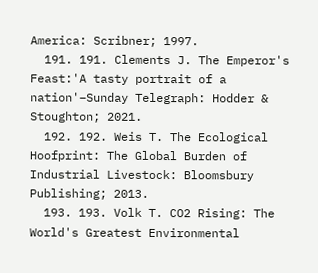America: Scribner; 1997.
  191. 191. Clements J. The Emperor's Feast:'A tasty portrait of a nation'–Sunday Telegraph: Hodder & Stoughton; 2021.
  192. 192. Weis T. The Ecological Hoofprint: The Global Burden of Industrial Livestock: Bloomsbury Publishing; 2013.
  193. 193. Volk T. CO2 Rising: The World's Greatest Environmental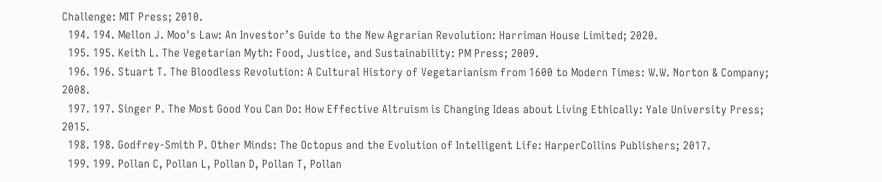Challenge: MIT Press; 2010.
  194. 194. Mellon J. Moo's Law: An Investor’s Guide to the New Agrarian Revolution: Harriman House Limited; 2020.
  195. 195. Keith L. The Vegetarian Myth: Food, Justice, and Sustainability: PM Press; 2009.
  196. 196. Stuart T. The Bloodless Revolution: A Cultural History of Vegetarianism from 1600 to Modern Times: W.W. Norton & Company; 2008.
  197. 197. Singer P. The Most Good You Can Do: How Effective Altruism is Changing Ideas about Living Ethically: Yale University Press; 2015.
  198. 198. Godfrey-Smith P. Other Minds: The Octopus and the Evolution of Intelligent Life: HarperCollins Publishers; 2017.
  199. 199. Pollan C, Pollan L, Pollan D, Pollan T, Pollan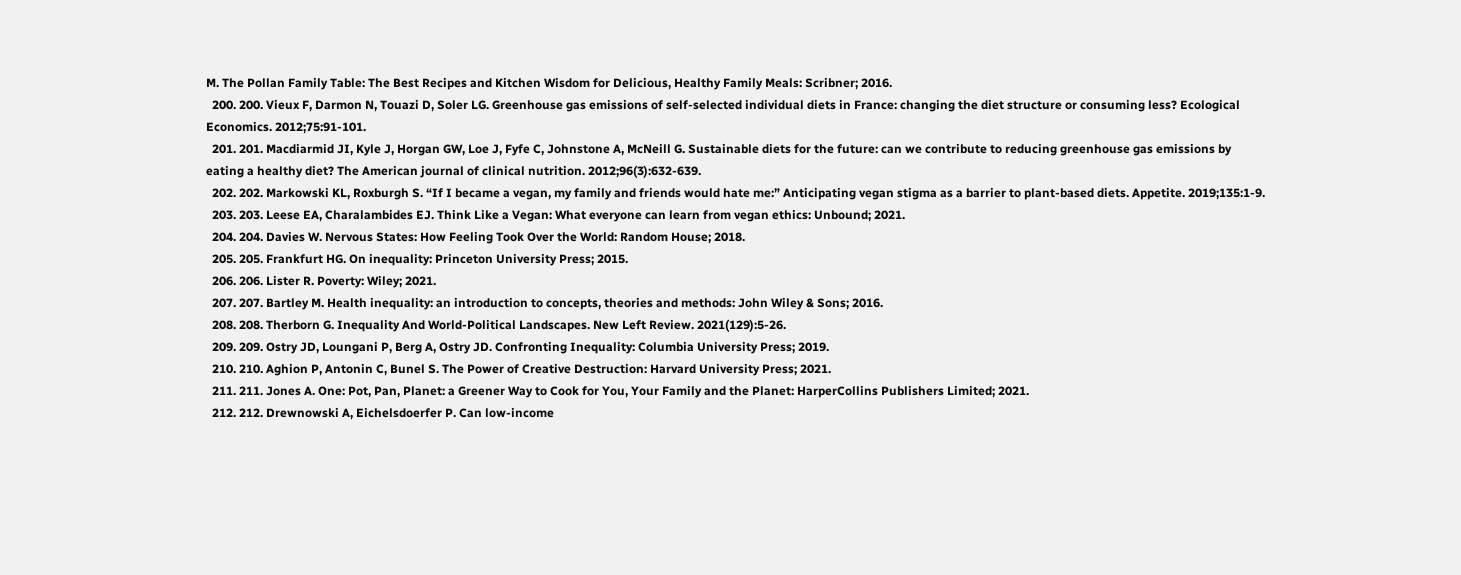M. The Pollan Family Table: The Best Recipes and Kitchen Wisdom for Delicious, Healthy Family Meals: Scribner; 2016.
  200. 200. Vieux F, Darmon N, Touazi D, Soler LG. Greenhouse gas emissions of self-selected individual diets in France: changing the diet structure or consuming less? Ecological Economics. 2012;75:91-101.
  201. 201. Macdiarmid JI, Kyle J, Horgan GW, Loe J, Fyfe C, Johnstone A, McNeill G. Sustainable diets for the future: can we contribute to reducing greenhouse gas emissions by eating a healthy diet? The American journal of clinical nutrition. 2012;96(3):632-639.
  202. 202. Markowski KL, Roxburgh S. “If I became a vegan, my family and friends would hate me:” Anticipating vegan stigma as a barrier to plant-based diets. Appetite. 2019;135:1-9.
  203. 203. Leese EA, Charalambides EJ. Think Like a Vegan: What everyone can learn from vegan ethics: Unbound; 2021.
  204. 204. Davies W. Nervous States: How Feeling Took Over the World: Random House; 2018.
  205. 205. Frankfurt HG. On inequality: Princeton University Press; 2015.
  206. 206. Lister R. Poverty: Wiley; 2021.
  207. 207. Bartley M. Health inequality: an introduction to concepts, theories and methods: John Wiley & Sons; 2016.
  208. 208. Therborn G. Inequality And World-Political Landscapes. New Left Review. 2021(129):5-26.
  209. 209. Ostry JD, Loungani P, Berg A, Ostry JD. Confronting Inequality: Columbia University Press; 2019.
  210. 210. Aghion P, Antonin C, Bunel S. The Power of Creative Destruction: Harvard University Press; 2021.
  211. 211. Jones A. One: Pot, Pan, Planet: a Greener Way to Cook for You, Your Family and the Planet: HarperCollins Publishers Limited; 2021.
  212. 212. Drewnowski A, Eichelsdoerfer P. Can low-income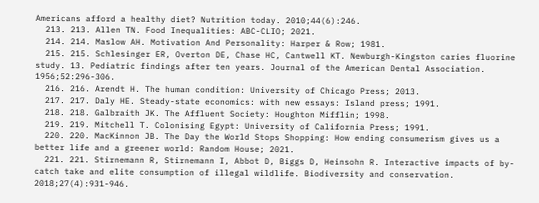Americans afford a healthy diet? Nutrition today. 2010;44(6):246.
  213. 213. Allen TN. Food Inequalities: ABC-CLIO; 2021.
  214. 214. Maslow AH. Motivation And Personality: Harper & Row; 1981.
  215. 215. Schlesinger ER, Overton DE, Chase HC, Cantwell KT. Newburgh-Kingston caries fluorine study. 13. Pediatric findings after ten years. Journal of the American Dental Association. 1956;52:296-306.
  216. 216. Arendt H. The human condition: University of Chicago Press; 2013.
  217. 217. Daly HE. Steady-state economics: with new essays: Island press; 1991.
  218. 218. Galbraith JK. The Affluent Society: Houghton Mifflin; 1998.
  219. 219. Mitchell T. Colonising Egypt: University of California Press; 1991.
  220. 220. MacKinnon JB. The Day the World Stops Shopping: How ending consumerism gives us a better life and a greener world: Random House; 2021.
  221. 221. Stirnemann R, Stirnemann I, Abbot D, Biggs D, Heinsohn R. Interactive impacts of by-catch take and elite consumption of illegal wildlife. Biodiversity and conservation. 2018;27(4):931-946.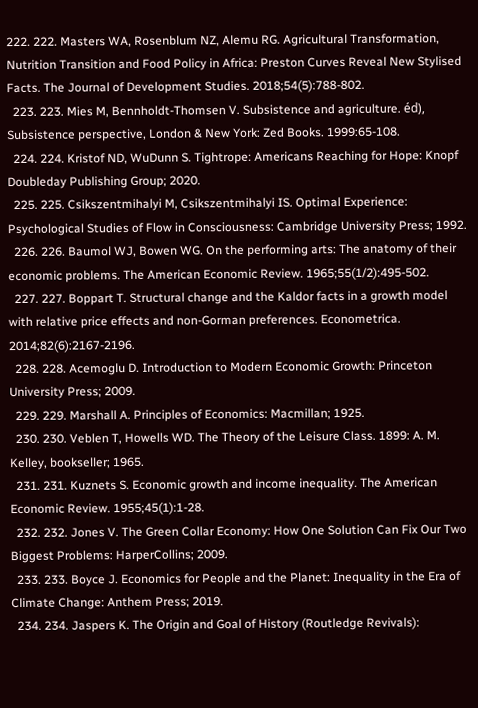222. 222. Masters WA, Rosenblum NZ, Alemu RG. Agricultural Transformation, Nutrition Transition and Food Policy in Africa: Preston Curves Reveal New Stylised Facts. The Journal of Development Studies. 2018;54(5):788-802.
  223. 223. Mies M, Bennholdt-Thomsen V. Subsistence and agriculture. éd), Subsistence perspective, London & New York: Zed Books. 1999:65-108.
  224. 224. Kristof ND, WuDunn S. Tightrope: Americans Reaching for Hope: Knopf Doubleday Publishing Group; 2020.
  225. 225. Csikszentmihalyi M, Csikszentmihalyi IS. Optimal Experience: Psychological Studies of Flow in Consciousness: Cambridge University Press; 1992.
  226. 226. Baumol WJ, Bowen WG. On the performing arts: The anatomy of their economic problems. The American Economic Review. 1965;55(1/2):495-502.
  227. 227. Boppart T. Structural change and the Kaldor facts in a growth model with relative price effects and non-Gorman preferences. Econometrica. 2014;82(6):2167-2196.
  228. 228. Acemoglu D. Introduction to Modern Economic Growth: Princeton University Press; 2009.
  229. 229. Marshall A. Principles of Economics: Macmillan; 1925.
  230. 230. Veblen T, Howells WD. The Theory of the Leisure Class. 1899: A. M. Kelley, bookseller; 1965.
  231. 231. Kuznets S. Economic growth and income inequality. The American Economic Review. 1955;45(1):1-28.
  232. 232. Jones V. The Green Collar Economy: How One Solution Can Fix Our Two Biggest Problems: HarperCollins; 2009.
  233. 233. Boyce J. Economics for People and the Planet: Inequality in the Era of Climate Change: Anthem Press; 2019.
  234. 234. Jaspers K. The Origin and Goal of History (Routledge Revivals):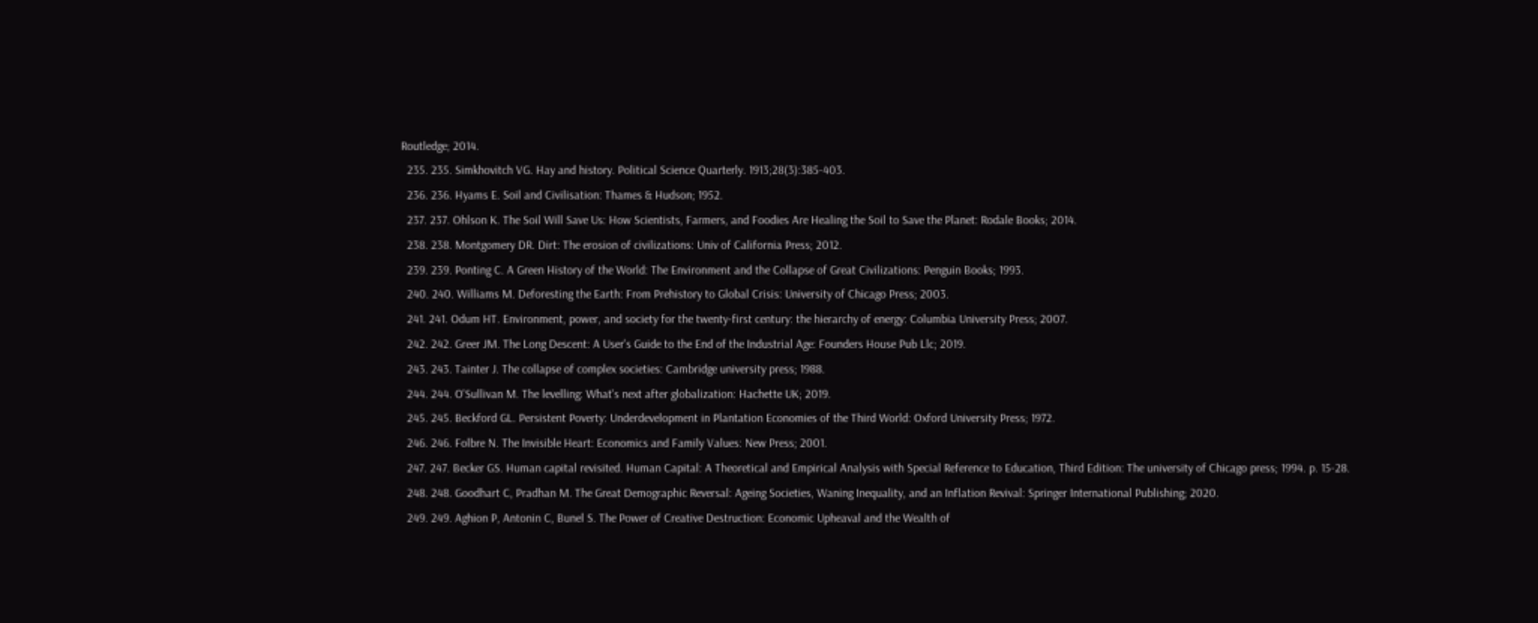Routledge; 2014.
  235. 235. Simkhovitch VG. Hay and history. Political Science Quarterly. 1913;28(3):385-403.
  236. 236. Hyams E. Soil and Civilisation: Thames & Hudson; 1952.
  237. 237. Ohlson K. The Soil Will Save Us: How Scientists, Farmers, and Foodies Are Healing the Soil to Save the Planet: Rodale Books; 2014.
  238. 238. Montgomery DR. Dirt: The erosion of civilizations: Univ of California Press; 2012.
  239. 239. Ponting C. A Green History of the World: The Environment and the Collapse of Great Civilizations: Penguin Books; 1993.
  240. 240. Williams M. Deforesting the Earth: From Prehistory to Global Crisis: University of Chicago Press; 2003.
  241. 241. Odum HT. Environment, power, and society for the twenty-first century: the hierarchy of energy: Columbia University Press; 2007.
  242. 242. Greer JM. The Long Descent: A User's Guide to the End of the Industrial Age: Founders House Pub Llc; 2019.
  243. 243. Tainter J. The collapse of complex societies: Cambridge university press; 1988.
  244. 244. O'Sullivan M. The levelling: What's next after globalization: Hachette UK; 2019.
  245. 245. Beckford GL. Persistent Poverty: Underdevelopment in Plantation Economies of the Third World: Oxford University Press; 1972.
  246. 246. Folbre N. The Invisible Heart: Economics and Family Values: New Press; 2001.
  247. 247. Becker GS. Human capital revisited. Human Capital: A Theoretical and Empirical Analysis with Special Reference to Education, Third Edition: The university of Chicago press; 1994. p. 15-28.
  248. 248. Goodhart C, Pradhan M. The Great Demographic Reversal: Ageing Societies, Waning Inequality, and an Inflation Revival: Springer International Publishing; 2020.
  249. 249. Aghion P, Antonin C, Bunel S. The Power of Creative Destruction: Economic Upheaval and the Wealth of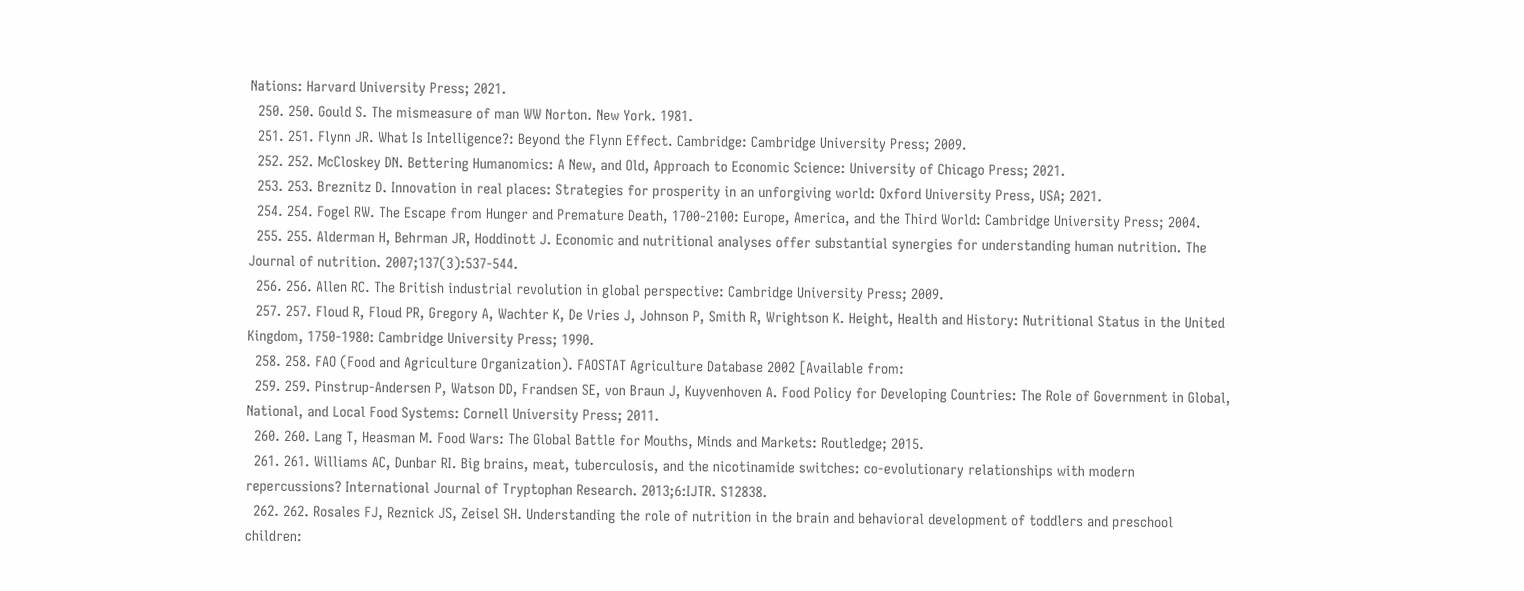Nations: Harvard University Press; 2021.
  250. 250. Gould S. The mismeasure of man WW Norton. New York. 1981.
  251. 251. Flynn JR. What Is Intelligence?: Beyond the Flynn Effect. Cambridge: Cambridge University Press; 2009.
  252. 252. McCloskey DN. Bettering Humanomics: A New, and Old, Approach to Economic Science: University of Chicago Press; 2021.
  253. 253. Breznitz D. Innovation in real places: Strategies for prosperity in an unforgiving world: Oxford University Press, USA; 2021.
  254. 254. Fogel RW. The Escape from Hunger and Premature Death, 1700-2100: Europe, America, and the Third World: Cambridge University Press; 2004.
  255. 255. Alderman H, Behrman JR, Hoddinott J. Economic and nutritional analyses offer substantial synergies for understanding human nutrition. The Journal of nutrition. 2007;137(3):537-544.
  256. 256. Allen RC. The British industrial revolution in global perspective: Cambridge University Press; 2009.
  257. 257. Floud R, Floud PR, Gregory A, Wachter K, De Vries J, Johnson P, Smith R, Wrightson K. Height, Health and History: Nutritional Status in the United Kingdom, 1750-1980: Cambridge University Press; 1990.
  258. 258. FAO (Food and Agriculture Organization). FAOSTAT Agriculture Database 2002 [Available from:
  259. 259. Pinstrup-Andersen P, Watson DD, Frandsen SE, von Braun J, Kuyvenhoven A. Food Policy for Developing Countries: The Role of Government in Global, National, and Local Food Systems: Cornell University Press; 2011.
  260. 260. Lang T, Heasman M. Food Wars: The Global Battle for Mouths, Minds and Markets: Routledge; 2015.
  261. 261. Williams AC, Dunbar RI. Big brains, meat, tuberculosis, and the nicotinamide switches: co-evolutionary relationships with modern repercussions? International Journal of Tryptophan Research. 2013;6:IJTR. S12838.
  262. 262. Rosales FJ, Reznick JS, Zeisel SH. Understanding the role of nutrition in the brain and behavioral development of toddlers and preschool children: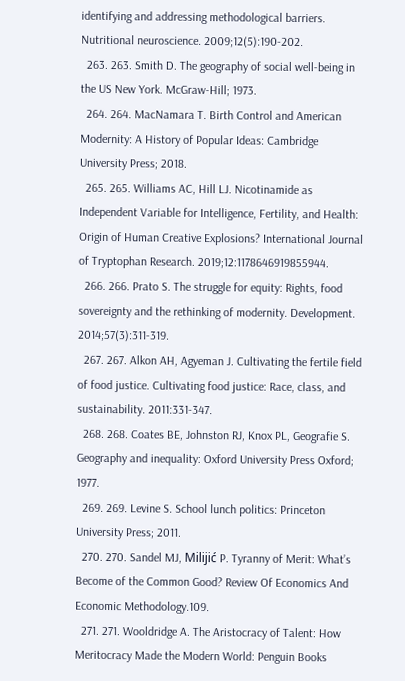identifying and addressing methodological barriers. Nutritional neuroscience. 2009;12(5):190-202.
  263. 263. Smith D. The geography of social well-being in the US New York. McGraw-Hill; 1973.
  264. 264. MacNamara T. Birth Control and American Modernity: A History of Popular Ideas: Cambridge University Press; 2018.
  265. 265. Williams AC, Hill LJ. Nicotinamide as Independent Variable for Intelligence, Fertility, and Health: Origin of Human Creative Explosions? International Journal of Tryptophan Research. 2019;12:1178646919855944.
  266. 266. Prato S. The struggle for equity: Rights, food sovereignty and the rethinking of modernity. Development. 2014;57(3):311-319.
  267. 267. Alkon AH, Agyeman J. Cultivating the fertile field of food justice. Cultivating food justice: Race, class, and sustainability. 2011:331-347.
  268. 268. Coates BE, Johnston RJ, Knox PL, Geografie S. Geography and inequality: Oxford University Press Oxford; 1977.
  269. 269. Levine S. School lunch politics: Princeton University Press; 2011.
  270. 270. Sandel MJ, Milijić P. Tyranny of Merit: What’s Become of the Common Good? Review Of Economics And Economic Methodology.109.
  271. 271. Wooldridge A. The Aristocracy of Talent: How Meritocracy Made the Modern World: Penguin Books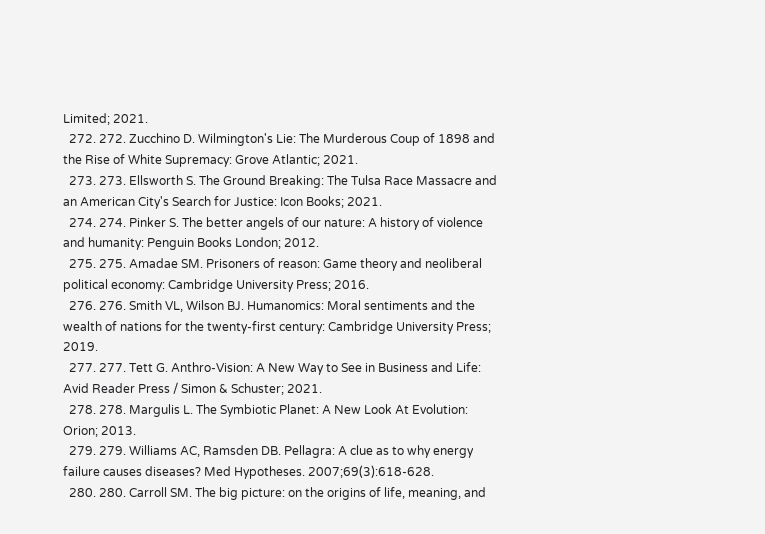Limited; 2021.
  272. 272. Zucchino D. Wilmington's Lie: The Murderous Coup of 1898 and the Rise of White Supremacy: Grove Atlantic; 2021.
  273. 273. Ellsworth S. The Ground Breaking: The Tulsa Race Massacre and an American City's Search for Justice: Icon Books; 2021.
  274. 274. Pinker S. The better angels of our nature: A history of violence and humanity: Penguin Books London; 2012.
  275. 275. Amadae SM. Prisoners of reason: Game theory and neoliberal political economy: Cambridge University Press; 2016.
  276. 276. Smith VL, Wilson BJ. Humanomics: Moral sentiments and the wealth of nations for the twenty-first century: Cambridge University Press; 2019.
  277. 277. Tett G. Anthro-Vision: A New Way to See in Business and Life: Avid Reader Press / Simon & Schuster; 2021.
  278. 278. Margulis L. The Symbiotic Planet: A New Look At Evolution: Orion; 2013.
  279. 279. Williams AC, Ramsden DB. Pellagra: A clue as to why energy failure causes diseases? Med Hypotheses. 2007;69(3):618-628.
  280. 280. Carroll SM. The big picture: on the origins of life, meaning, and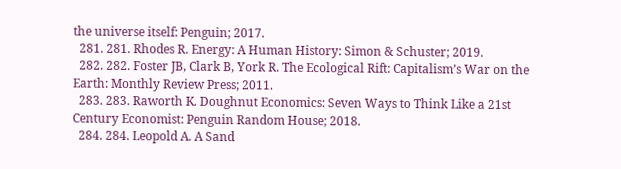the universe itself: Penguin; 2017.
  281. 281. Rhodes R. Energy: A Human History: Simon & Schuster; 2019.
  282. 282. Foster JB, Clark B, York R. The Ecological Rift: Capitalism’s War on the Earth: Monthly Review Press; 2011.
  283. 283. Raworth K. Doughnut Economics: Seven Ways to Think Like a 21st Century Economist: Penguin Random House; 2018.
  284. 284. Leopold A. A Sand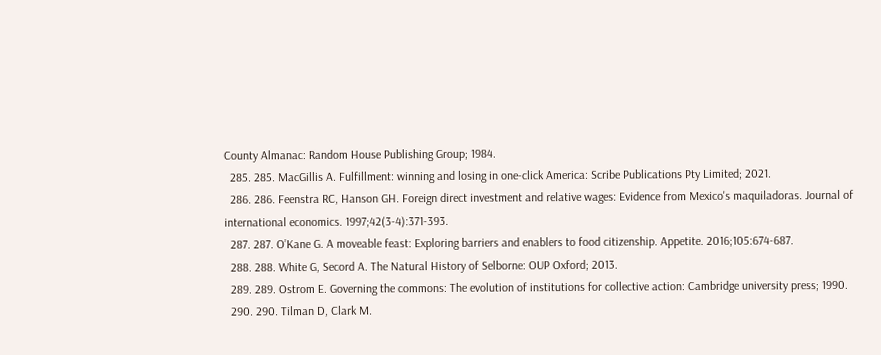County Almanac: Random House Publishing Group; 1984.
  285. 285. MacGillis A. Fulfillment: winning and losing in one-click America: Scribe Publications Pty Limited; 2021.
  286. 286. Feenstra RC, Hanson GH. Foreign direct investment and relative wages: Evidence from Mexico's maquiladoras. Journal of international economics. 1997;42(3-4):371-393.
  287. 287. O’Kane G. A moveable feast: Exploring barriers and enablers to food citizenship. Appetite. 2016;105:674-687.
  288. 288. White G, Secord A. The Natural History of Selborne: OUP Oxford; 2013.
  289. 289. Ostrom E. Governing the commons: The evolution of institutions for collective action: Cambridge university press; 1990.
  290. 290. Tilman D, Clark M.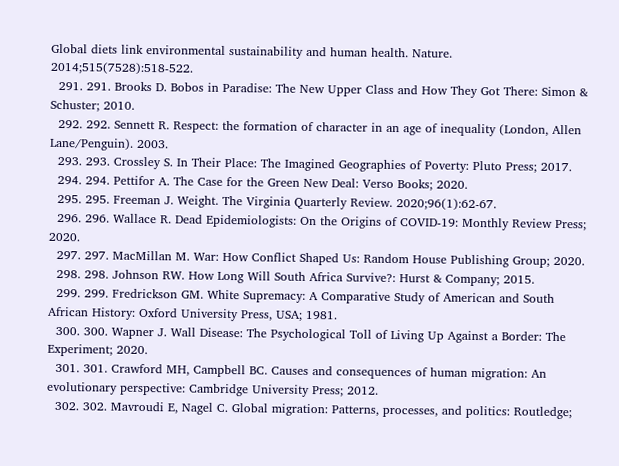Global diets link environmental sustainability and human health. Nature. 2014;515(7528):518-522.
  291. 291. Brooks D. Bobos in Paradise: The New Upper Class and How They Got There: Simon & Schuster; 2010.
  292. 292. Sennett R. Respect: the formation of character in an age of inequality (London, Allen Lane/Penguin). 2003.
  293. 293. Crossley S. In Their Place: The Imagined Geographies of Poverty: Pluto Press; 2017.
  294. 294. Pettifor A. The Case for the Green New Deal: Verso Books; 2020.
  295. 295. Freeman J. Weight. The Virginia Quarterly Review. 2020;96(1):62-67.
  296. 296. Wallace R. Dead Epidemiologists: On the Origins of COVID-19: Monthly Review Press; 2020.
  297. 297. MacMillan M. War: How Conflict Shaped Us: Random House Publishing Group; 2020.
  298. 298. Johnson RW. How Long Will South Africa Survive?: Hurst & Company; 2015.
  299. 299. Fredrickson GM. White Supremacy: A Comparative Study of American and South African History: Oxford University Press, USA; 1981.
  300. 300. Wapner J. Wall Disease: The Psychological Toll of Living Up Against a Border: The Experiment; 2020.
  301. 301. Crawford MH, Campbell BC. Causes and consequences of human migration: An evolutionary perspective: Cambridge University Press; 2012.
  302. 302. Mavroudi E, Nagel C. Global migration: Patterns, processes, and politics: Routledge;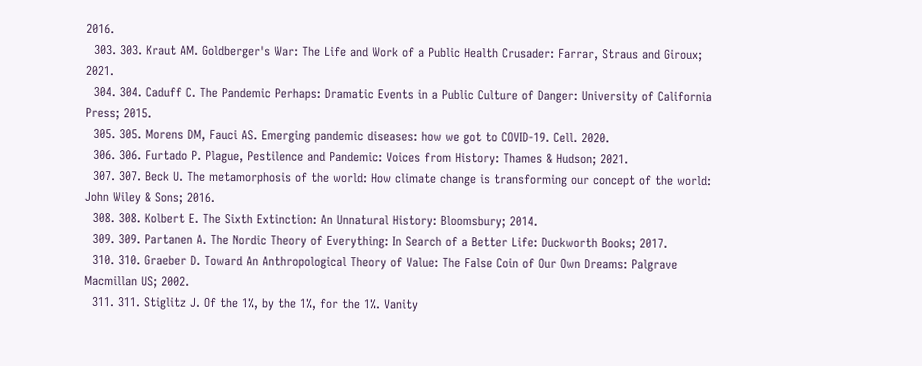2016.
  303. 303. Kraut AM. Goldberger's War: The Life and Work of a Public Health Crusader: Farrar, Straus and Giroux; 2021.
  304. 304. Caduff C. The Pandemic Perhaps: Dramatic Events in a Public Culture of Danger: University of California Press; 2015.
  305. 305. Morens DM, Fauci AS. Emerging pandemic diseases: how we got to COVID-19. Cell. 2020.
  306. 306. Furtado P. Plague, Pestilence and Pandemic: Voices from History: Thames & Hudson; 2021.
  307. 307. Beck U. The metamorphosis of the world: How climate change is transforming our concept of the world: John Wiley & Sons; 2016.
  308. 308. Kolbert E. The Sixth Extinction: An Unnatural History: Bloomsbury; 2014.
  309. 309. Partanen A. The Nordic Theory of Everything: In Search of a Better Life: Duckworth Books; 2017.
  310. 310. Graeber D. Toward An Anthropological Theory of Value: The False Coin of Our Own Dreams: Palgrave Macmillan US; 2002.
  311. 311. Stiglitz J. Of the 1%, by the 1%, for the 1%. Vanity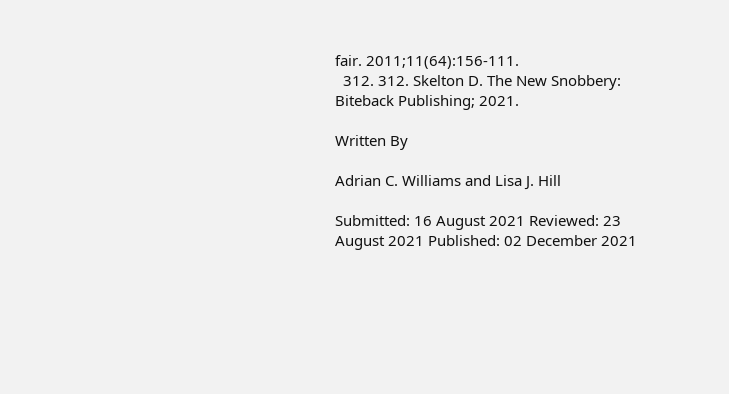fair. 2011;11(64):156-111.
  312. 312. Skelton D. The New Snobbery: Biteback Publishing; 2021.

Written By

Adrian C. Williams and Lisa J. Hill

Submitted: 16 August 2021 Reviewed: 23 August 2021 Published: 02 December 2021